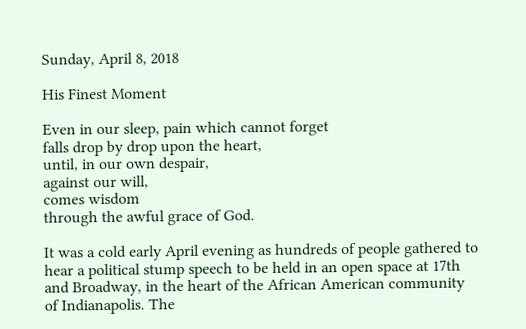Sunday, April 8, 2018

His Finest Moment

Even in our sleep, pain which cannot forget
falls drop by drop upon the heart,
until, in our own despair,
against our will,
comes wisdom
through the awful grace of God.

It was a cold early April evening as hundreds of people gathered to hear a political stump speech to be held in an open space at 17th and Broadway, in the heart of the African American community of Indianapolis. The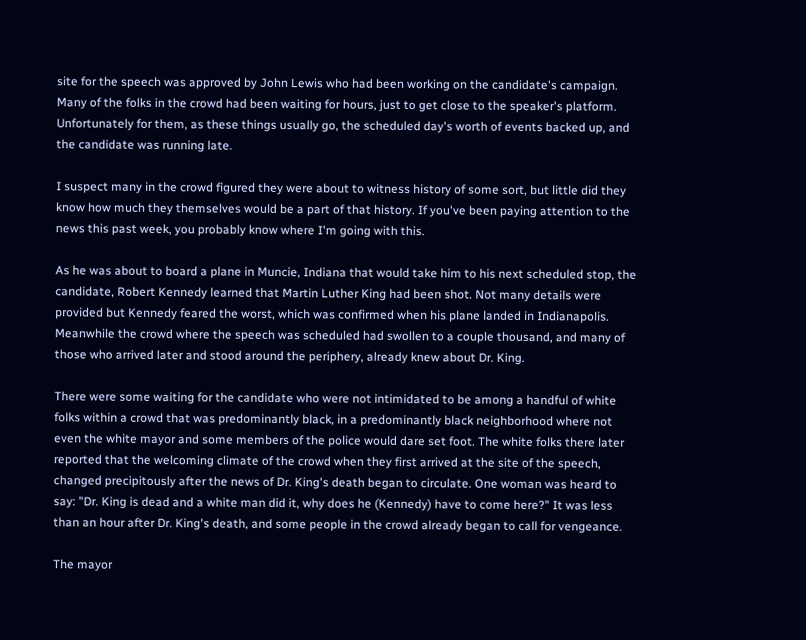site for the speech was approved by John Lewis who had been working on the candidate's campaign. Many of the folks in the crowd had been waiting for hours, just to get close to the speaker's platform. Unfortunately for them, as these things usually go, the scheduled day's worth of events backed up, and the candidate was running late.

I suspect many in the crowd figured they were about to witness history of some sort, but little did they know how much they themselves would be a part of that history. If you've been paying attention to the news this past week, you probably know where I'm going with this.

As he was about to board a plane in Muncie, Indiana that would take him to his next scheduled stop, the candidate, Robert Kennedy learned that Martin Luther King had been shot. Not many details were provided but Kennedy feared the worst, which was confirmed when his plane landed in Indianapolis. Meanwhile the crowd where the speech was scheduled had swollen to a couple thousand, and many of those who arrived later and stood around the periphery, already knew about Dr. King.

There were some waiting for the candidate who were not intimidated to be among a handful of white folks within a crowd that was predominantly black, in a predominantly black neighborhood where not even the white mayor and some members of the police would dare set foot. The white folks there later reported that the welcoming climate of the crowd when they first arrived at the site of the speech, changed precipitously after the news of Dr. King's death began to circulate. One woman was heard to say: "Dr. King is dead and a white man did it, why does he (Kennedy) have to come here?" It was less than an hour after Dr. King's death, and some people in the crowd already began to call for vengeance.

The mayor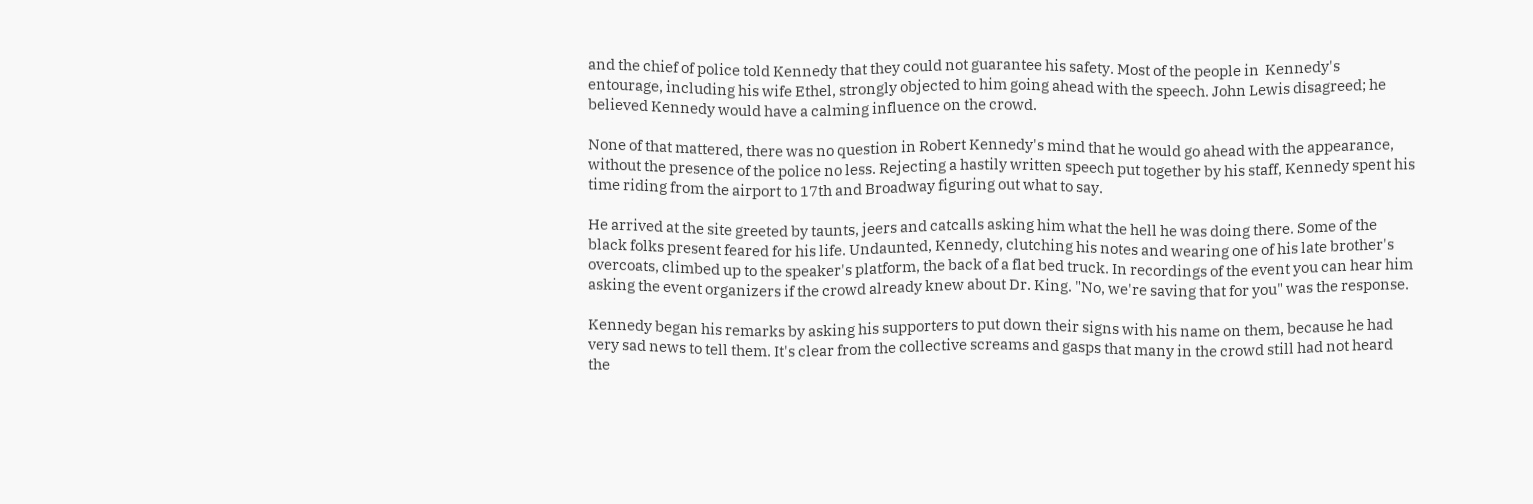and the chief of police told Kennedy that they could not guarantee his safety. Most of the people in  Kennedy's entourage, including his wife Ethel, strongly objected to him going ahead with the speech. John Lewis disagreed; he believed Kennedy would have a calming influence on the crowd.

None of that mattered, there was no question in Robert Kennedy's mind that he would go ahead with the appearance, without the presence of the police no less. Rejecting a hastily written speech put together by his staff, Kennedy spent his time riding from the airport to 17th and Broadway figuring out what to say.

He arrived at the site greeted by taunts, jeers and catcalls asking him what the hell he was doing there. Some of the black folks present feared for his life. Undaunted, Kennedy, clutching his notes and wearing one of his late brother's overcoats, climbed up to the speaker's platform, the back of a flat bed truck. In recordings of the event you can hear him asking the event organizers if the crowd already knew about Dr. King. "No, we're saving that for you" was the response.

Kennedy began his remarks by asking his supporters to put down their signs with his name on them, because he had very sad news to tell them. It's clear from the collective screams and gasps that many in the crowd still had not heard the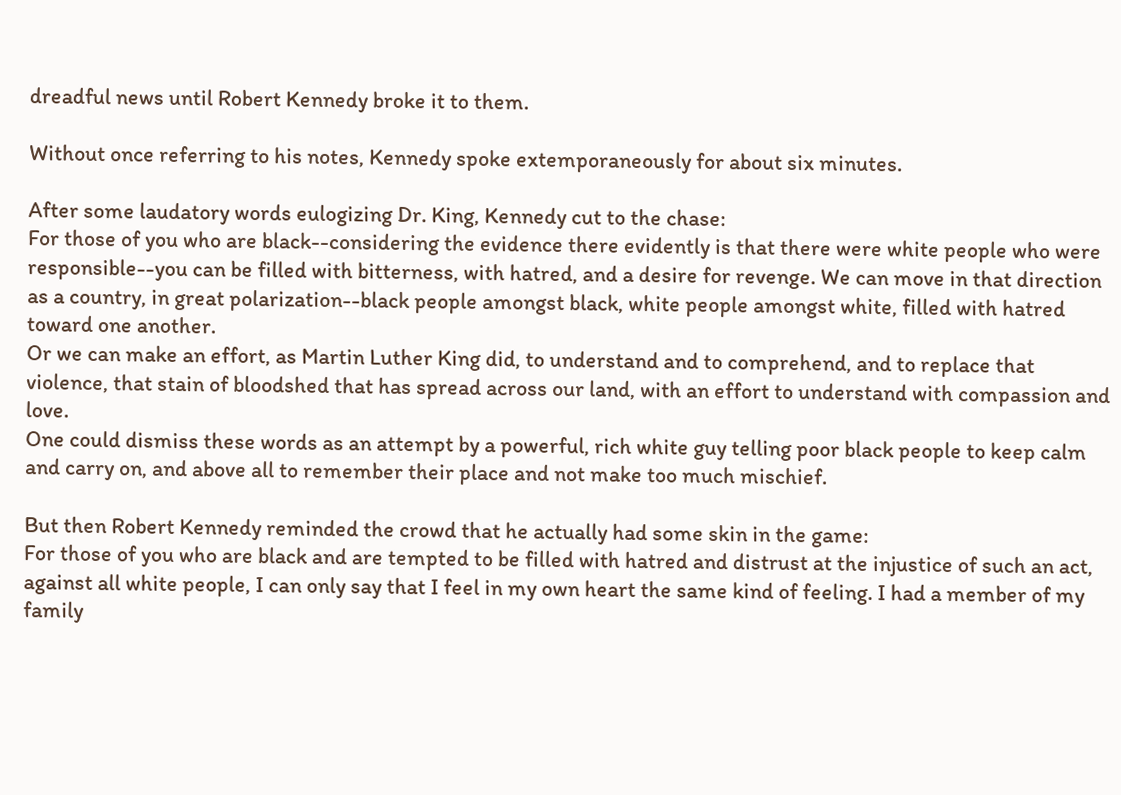dreadful news until Robert Kennedy broke it to them.

Without once referring to his notes, Kennedy spoke extemporaneously for about six minutes.

After some laudatory words eulogizing Dr. King, Kennedy cut to the chase:
For those of you who are black--considering the evidence there evidently is that there were white people who were responsible--you can be filled with bitterness, with hatred, and a desire for revenge. We can move in that direction as a country, in great polarization--black people amongst black, white people amongst white, filled with hatred toward one another.
Or we can make an effort, as Martin Luther King did, to understand and to comprehend, and to replace that violence, that stain of bloodshed that has spread across our land, with an effort to understand with compassion and love.
One could dismiss these words as an attempt by a powerful, rich white guy telling poor black people to keep calm and carry on, and above all to remember their place and not make too much mischief.

But then Robert Kennedy reminded the crowd that he actually had some skin in the game:
For those of you who are black and are tempted to be filled with hatred and distrust at the injustice of such an act, against all white people, I can only say that I feel in my own heart the same kind of feeling. I had a member of my family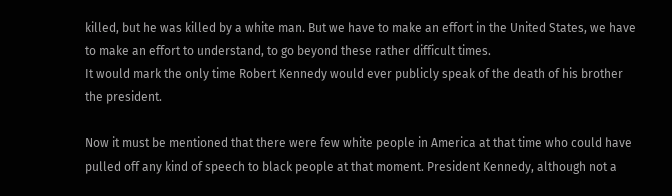killed, but he was killed by a white man. But we have to make an effort in the United States, we have to make an effort to understand, to go beyond these rather difficult times.
It would mark the only time Robert Kennedy would ever publicly speak of the death of his brother the president.

Now it must be mentioned that there were few white people in America at that time who could have pulled off any kind of speech to black people at that moment. President Kennedy, although not a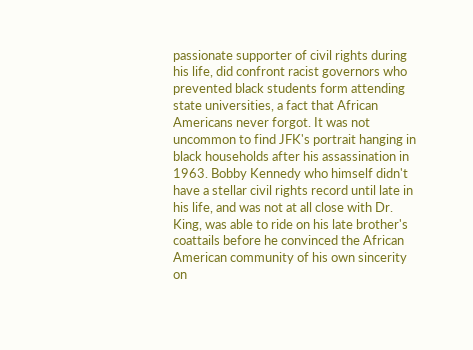passionate supporter of civil rights during his life, did confront racist governors who prevented black students form attending state universities, a fact that African Americans never forgot. It was not uncommon to find JFK's portrait hanging in black households after his assassination in 1963. Bobby Kennedy who himself didn't have a stellar civil rights record until late in his life, and was not at all close with Dr. King, was able to ride on his late brother's coattails before he convinced the African American community of his own sincerity on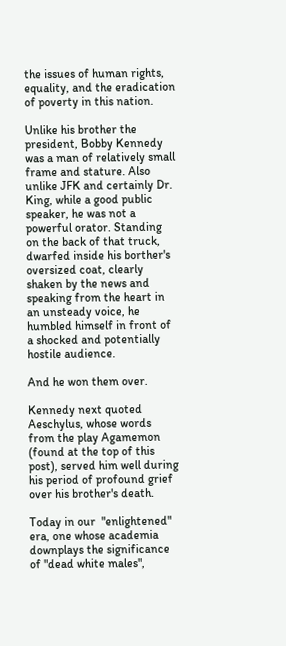the issues of human rights, equality, and the eradication of poverty in this nation.

Unlike his brother the president, Bobby Kennedy was a man of relatively small frame and stature. Also unlike JFK and certainly Dr. King, while a good public speaker, he was not a powerful orator. Standing on the back of that truck, dwarfed inside his borther's oversized coat, clearly shaken by the news and speaking from the heart in an unsteady voice, he humbled himself in front of a shocked and potentially hostile audience.

And he won them over.

Kennedy next quoted Aeschylus, whose words from the play Agamemon (found at the top of this post), served him well during his period of profound grief over his brother's death.

Today in our  "enlightened" era, one whose academia downplays the significance of "dead white males",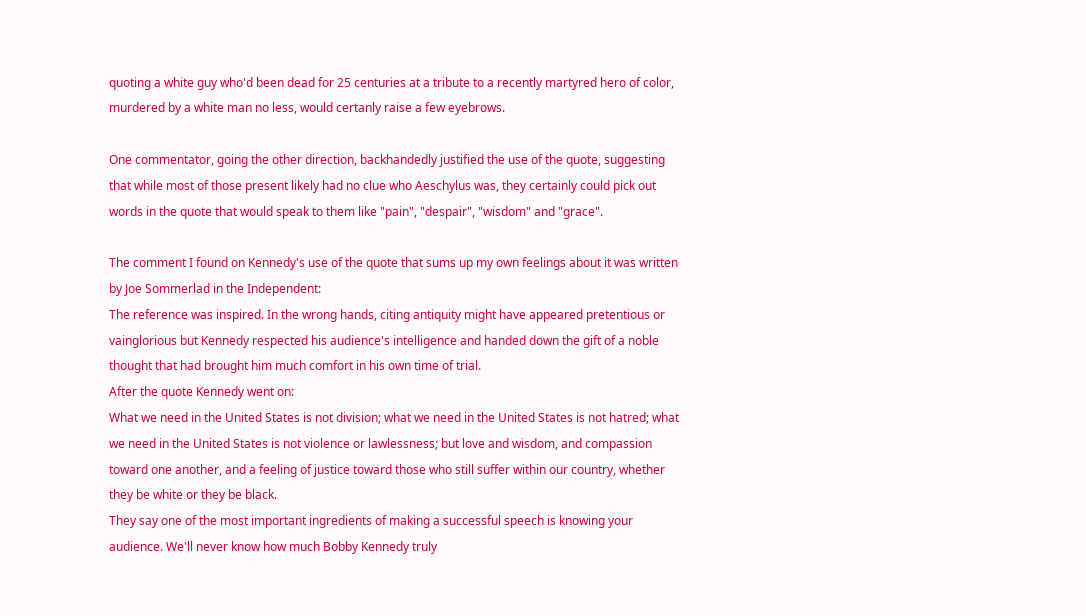quoting a white guy who'd been dead for 25 centuries at a tribute to a recently martyred hero of color, murdered by a white man no less, would certanly raise a few eyebrows.

One commentator, going the other direction, backhandedly justified the use of the quote, suggesting that while most of those present likely had no clue who Aeschylus was, they certainly could pick out words in the quote that would speak to them like "pain", "despair", "wisdom" and "grace".

The comment I found on Kennedy's use of the quote that sums up my own feelings about it was written by Joe Sommerlad in the Independent:
The reference was inspired. In the wrong hands, citing antiquity might have appeared pretentious or vainglorious but Kennedy respected his audience's intelligence and handed down the gift of a noble thought that had brought him much comfort in his own time of trial.
After the quote Kennedy went on:
What we need in the United States is not division; what we need in the United States is not hatred; what we need in the United States is not violence or lawlessness; but love and wisdom, and compassion toward one another, and a feeling of justice toward those who still suffer within our country, whether they be white or they be black.
They say one of the most important ingredients of making a successful speech is knowing your audience. We'll never know how much Bobby Kennedy truly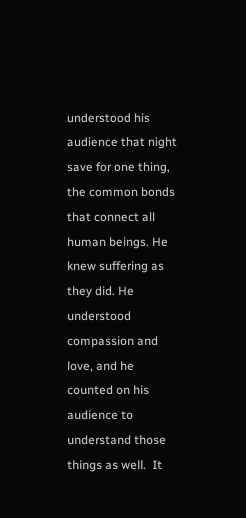understood his audience that night save for one thing, the common bonds that connect all human beings. He knew suffering as they did. He understood compassion and love, and he counted on his audience to understand those things as well.  It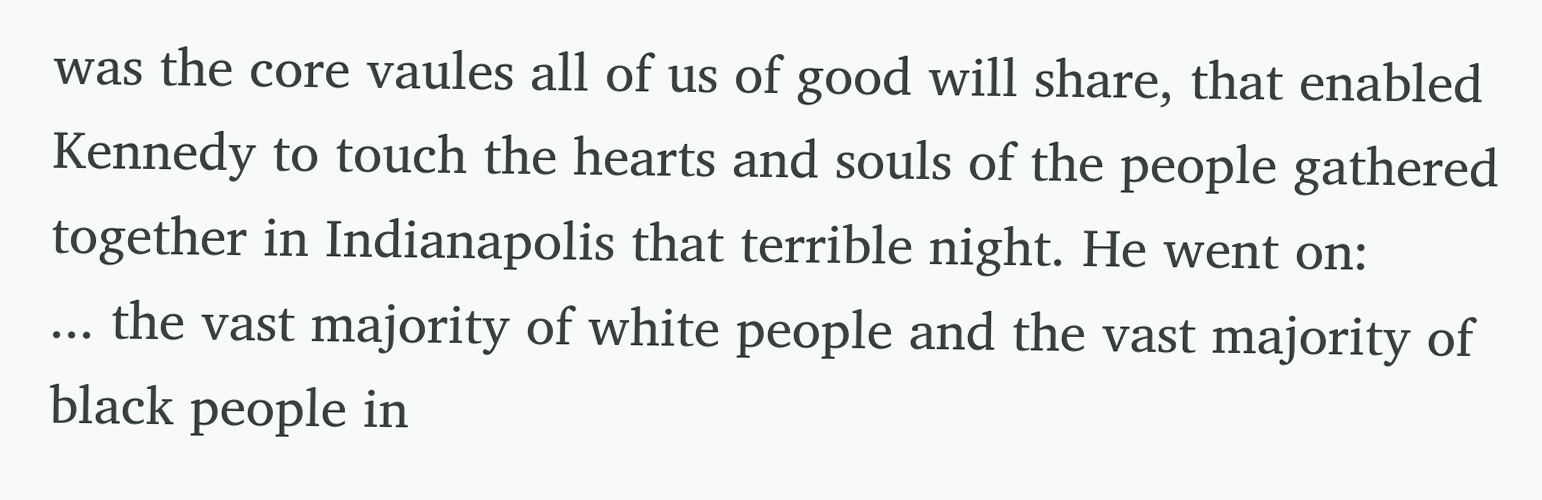was the core vaules all of us of good will share, that enabled Kennedy to touch the hearts and souls of the people gathered together in Indianapolis that terrible night. He went on:
... the vast majority of white people and the vast majority of black people in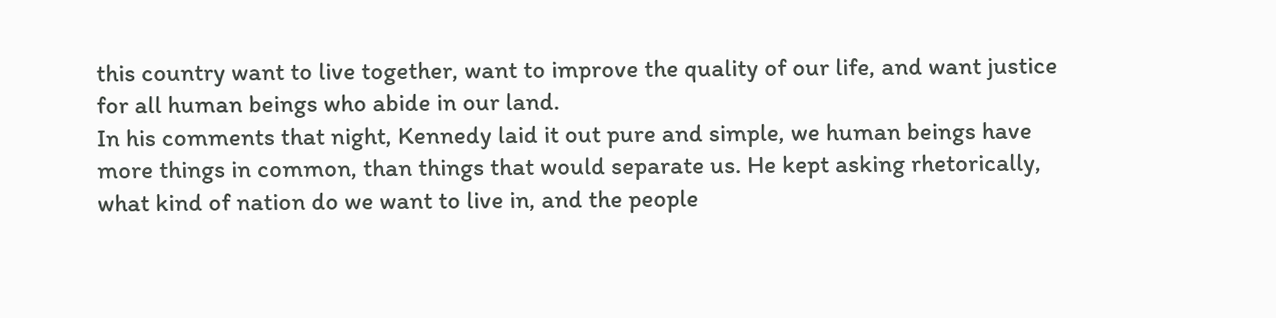this country want to live together, want to improve the quality of our life, and want justice for all human beings who abide in our land.
In his comments that night, Kennedy laid it out pure and simple, we human beings have more things in common, than things that would separate us. He kept asking rhetorically, what kind of nation do we want to live in, and the people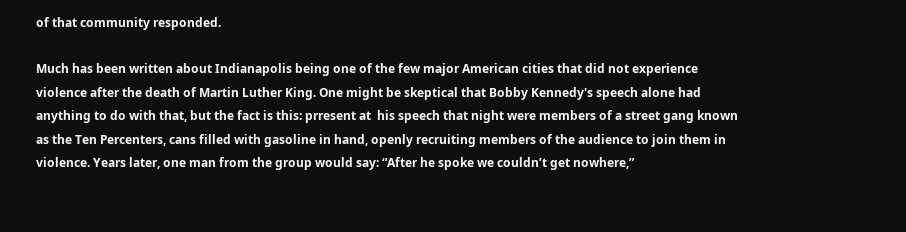of that community responded.

Much has been written about Indianapolis being one of the few major American cities that did not experience violence after the death of Martin Luther King. One might be skeptical that Bobby Kennedy's speech alone had anything to do with that, but the fact is this: prresent at  his speech that night were members of a street gang known as the Ten Percenters, cans filled with gasoline in hand, openly recruiting members of the audience to join them in violence. Years later, one man from the group would say: “After he spoke we couldn’t get nowhere,”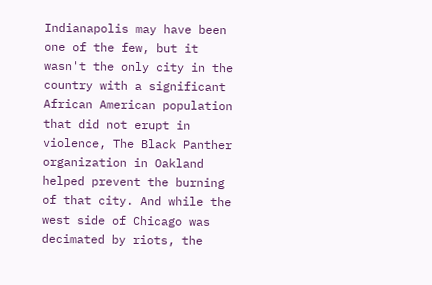Indianapolis may have been one of the few, but it wasn't the only city in the country with a significant African American population that did not erupt in violence, The Black Panther organization in Oakland helped prevent the burning of that city. And while the west side of Chicago was decimated by riots, the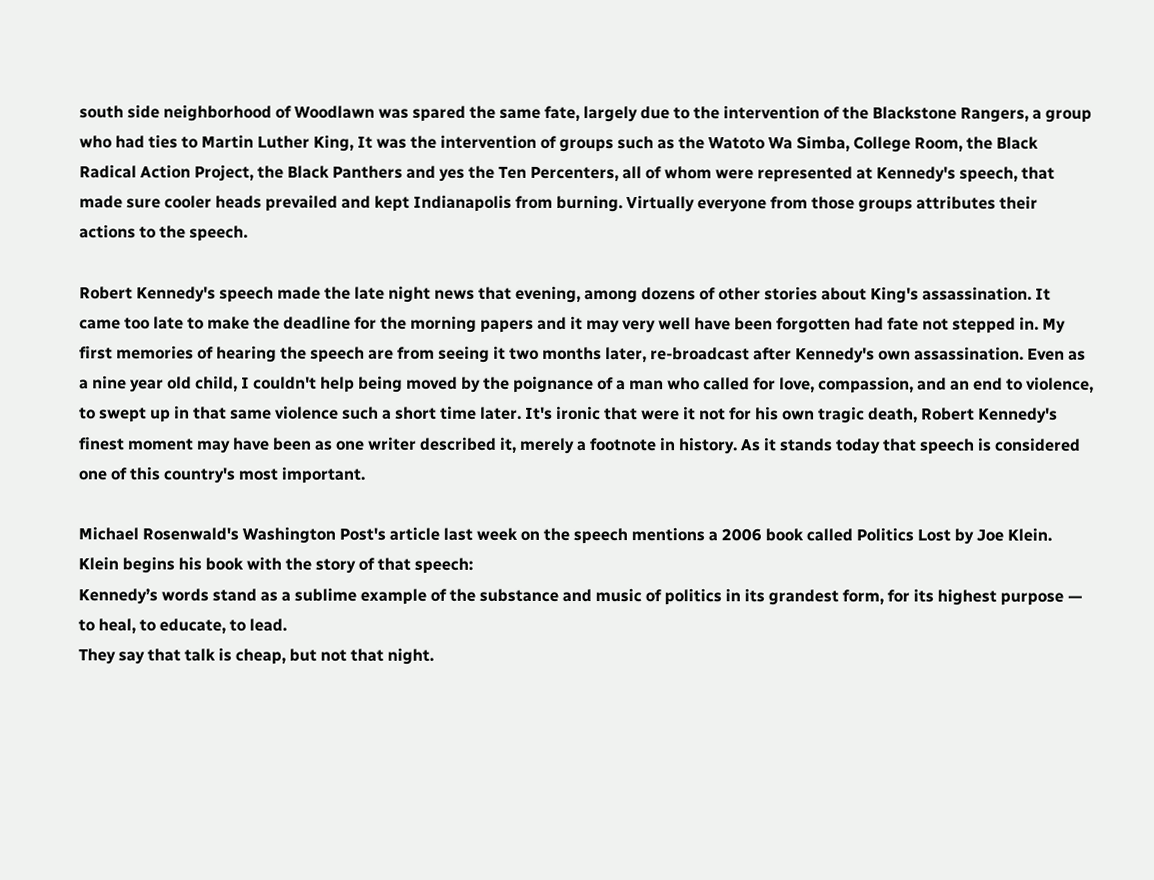south side neighborhood of Woodlawn was spared the same fate, largely due to the intervention of the Blackstone Rangers, a group who had ties to Martin Luther King, It was the intervention of groups such as the Watoto Wa Simba, College Room, the Black Radical Action Project, the Black Panthers and yes the Ten Percenters, all of whom were represented at Kennedy's speech, that made sure cooler heads prevailed and kept Indianapolis from burning. Virtually everyone from those groups attributes their actions to the speech.

Robert Kennedy's speech made the late night news that evening, among dozens of other stories about King's assassination. It came too late to make the deadline for the morning papers and it may very well have been forgotten had fate not stepped in. My first memories of hearing the speech are from seeing it two months later, re-broadcast after Kennedy's own assassination. Even as a nine year old child, I couldn't help being moved by the poignance of a man who called for love, compassion, and an end to violence, to swept up in that same violence such a short time later. It's ironic that were it not for his own tragic death, Robert Kennedy's finest moment may have been as one writer described it, merely a footnote in history. As it stands today that speech is considered one of this country's most important.

Michael Rosenwald's Washington Post's article last week on the speech mentions a 2006 book called Politics Lost by Joe Klein. Klein begins his book with the story of that speech:
Kennedy’s words stand as a sublime example of the substance and music of politics in its grandest form, for its highest purpose — to heal, to educate, to lead.
They say that talk is cheap, but not that night.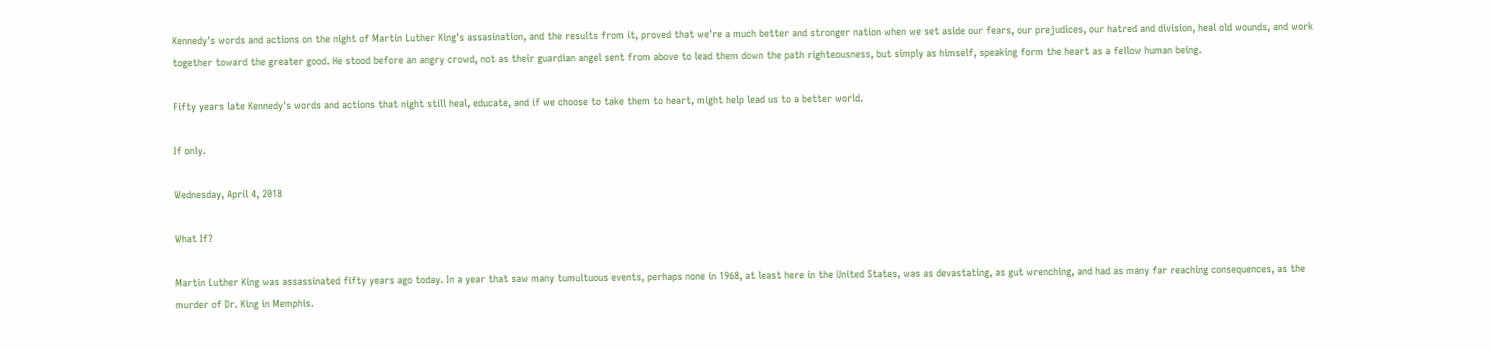Kennedy's words and actions on the night of Martin Luther King's assasination, and the results from it, proved that we're a much better and stronger nation when we set aside our fears, our prejudices, our hatred and division, heal old wounds, and work together toward the greater good. He stood before an angry crowd, not as their guardian angel sent from above to lead them down the path righteousness, but simply as himself, speaking form the heart as a fellow human being.

Fifty years late Kennedy's words and actions that night still heal, educate, and if we choose to take them to heart, might help lead us to a better world.

If only.

Wednesday, April 4, 2018

What If?

Martin Luther King was assassinated fifty years ago today. In a year that saw many tumultuous events, perhaps none in 1968, at least here in the United States, was as devastating, as gut wrenching, and had as many far reaching consequences, as the murder of Dr. King in Memphis.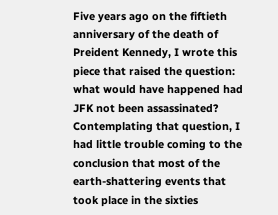Five years ago on the fiftieth anniversary of the death of Preident Kennedy, I wrote this piece that raised the question: what would have happened had JFK not been assassinated? Contemplating that question, I had little trouble coming to the conclusion that most of the earth-shattering events that took place in the sixties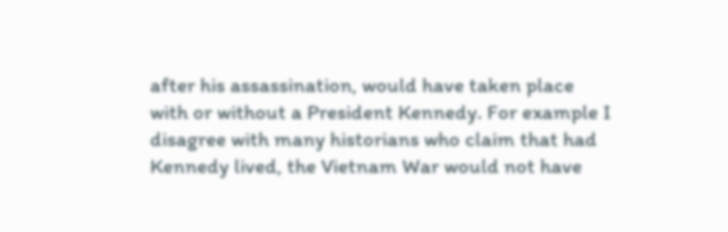after his assassination, would have taken place with or without a President Kennedy. For example I disagree with many historians who claim that had Kennedy lived, the Vietnam War would not have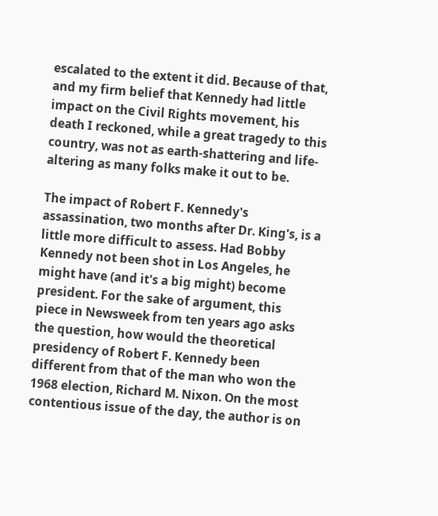escalated to the extent it did. Because of that, and my firm belief that Kennedy had little impact on the Civil Rights movement, his death I reckoned, while a great tragedy to this country, was not as earth-shattering and life-altering as many folks make it out to be.

The impact of Robert F. Kennedy's assassination, two months after Dr. King's, is a little more difficult to assess. Had Bobby Kennedy not been shot in Los Angeles, he might have (and it's a big might) become president. For the sake of argument, this piece in Newsweek from ten years ago asks the question, how would the theoretical presidency of Robert F. Kennedy been different from that of the man who won the 1968 election, Richard M. Nixon. On the most contentious issue of the day, the author is on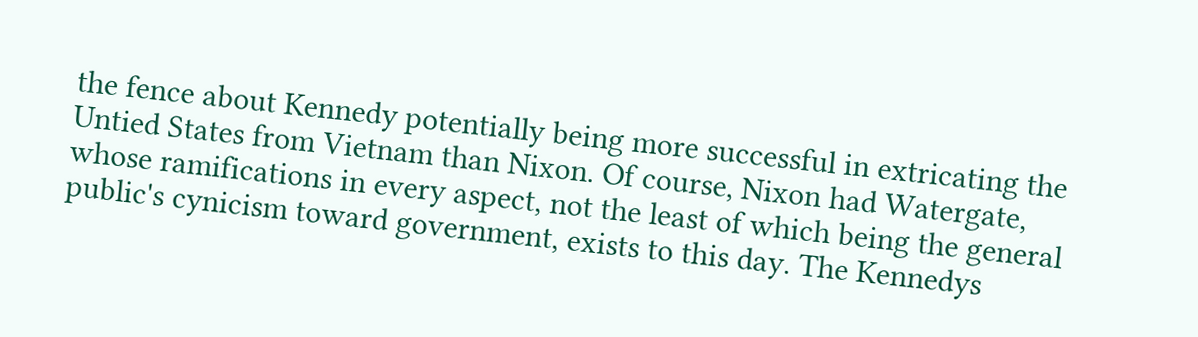the fence about Kennedy potentially being more successful in extricating the Untied States from Vietnam than Nixon. Of course, Nixon had Watergate, whose ramifications in every aspect, not the least of which being the general public's cynicism toward government, exists to this day. The Kennedys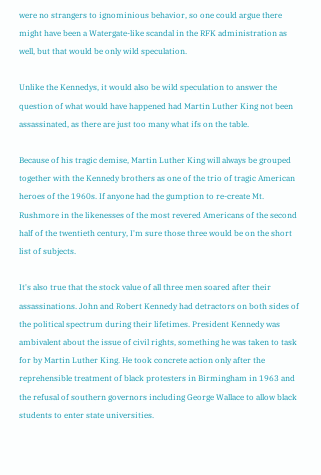were no strangers to ignominious behavior, so one could argue there might have been a Watergate-like scandal in the RFK administration as well, but that would be only wild speculation.

Unlike the Kennedys, it would also be wild speculation to answer the question of what would have happened had Martin Luther King not been assassinated, as there are just too many what ifs on the table.

Because of his tragic demise, Martin Luther King will always be grouped together with the Kennedy brothers as one of the trio of tragic American heroes of the 1960s. If anyone had the gumption to re-create Mt. Rushmore in the likenesses of the most revered Americans of the second half of the twentieth century, I'm sure those three would be on the short list of subjects.

It's also true that the stock value of all three men soared after their assassinations. John and Robert Kennedy had detractors on both sides of the political spectrum during their lifetimes. President Kennedy was ambivalent about the issue of civil rights, something he was taken to task for by Martin Luther King. He took concrete action only after the reprehensible treatment of black protesters in Birmingham in 1963 and the refusal of southern governors including George Wallace to allow black students to enter state universities.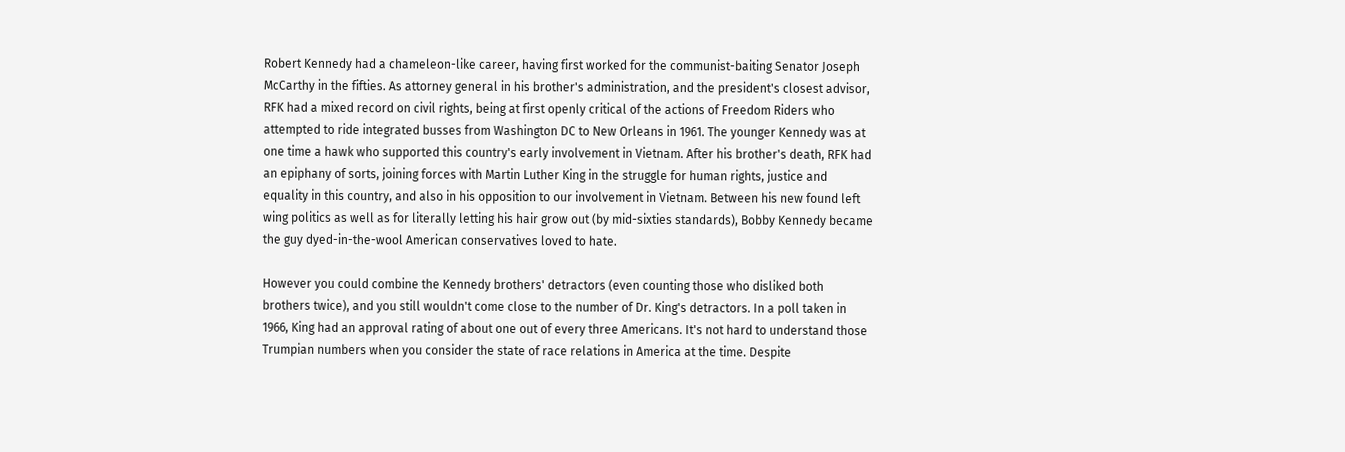Robert Kennedy had a chameleon-like career, having first worked for the communist-baiting Senator Joseph McCarthy in the fifties. As attorney general in his brother's administration, and the president's closest advisor, RFK had a mixed record on civil rights, being at first openly critical of the actions of Freedom Riders who attempted to ride integrated busses from Washington DC to New Orleans in 1961. The younger Kennedy was at one time a hawk who supported this country's early involvement in Vietnam. After his brother's death, RFK had an epiphany of sorts, joining forces with Martin Luther King in the struggle for human rights, justice and equality in this country, and also in his opposition to our involvement in Vietnam. Between his new found left wing politics as well as for literally letting his hair grow out (by mid-sixties standards), Bobby Kennedy became the guy dyed-in-the-wool American conservatives loved to hate.

However you could combine the Kennedy brothers' detractors (even counting those who disliked both brothers twice), and you still wouldn't come close to the number of Dr. King's detractors. In a poll taken in 1966, King had an approval rating of about one out of every three Americans. It's not hard to understand those Trumpian numbers when you consider the state of race relations in America at the time. Despite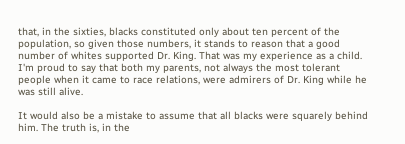that, in the sixties, blacks constituted only about ten percent of the population, so given those numbers, it stands to reason that a good number of whites supported Dr. King. That was my experience as a child. I'm proud to say that both my parents, not always the most tolerant people when it came to race relations, were admirers of Dr. King while he was still alive.

It would also be a mistake to assume that all blacks were squarely behind him. The truth is, in the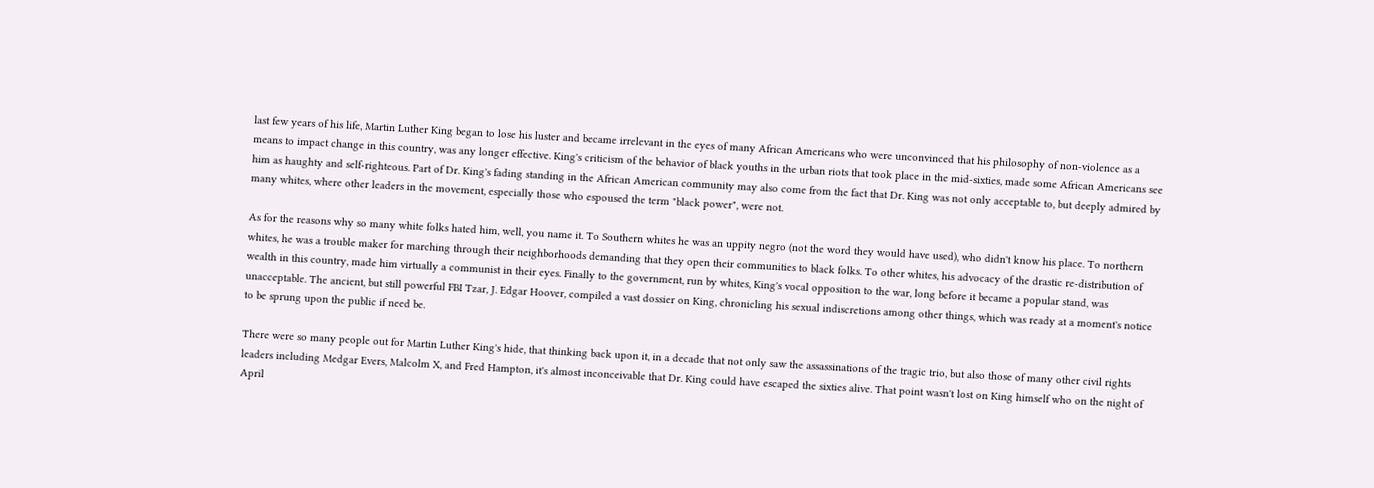last few years of his life, Martin Luther King began to lose his luster and became irrelevant in the eyes of many African Americans who were unconvinced that his philosophy of non-violence as a means to impact change in this country, was any longer effective. King's criticism of the behavior of black youths in the urban riots that took place in the mid-sixties, made some African Americans see him as haughty and self-righteous. Part of Dr. King's fading standing in the African American community may also come from the fact that Dr. King was not only acceptable to, but deeply admired by many whites, where other leaders in the movement, especially those who espoused the term "black power", were not.

As for the reasons why so many white folks hated him, well, you name it. To Southern whites he was an uppity negro (not the word they would have used), who didn't know his place. To northern whites, he was a trouble maker for marching through their neighborhoods demanding that they open their communities to black folks. To other whites, his advocacy of the drastic re-distribution of wealth in this country, made him virtually a communist in their eyes. Finally to the government, run by whites, King's vocal opposition to the war, long before it became a popular stand, was unacceptable. The ancient, but still powerful FBI Tzar, J. Edgar Hoover, compiled a vast dossier on King, chronicling his sexual indiscretions among other things, which was ready at a moment's notice to be sprung upon the public if need be.

There were so many people out for Martin Luther King's hide, that thinking back upon it, in a decade that not only saw the assassinations of the tragic trio, but also those of many other civil rights leaders including Medgar Evers, Malcolm X, and Fred Hampton, it's almost inconceivable that Dr. King could have escaped the sixties alive. That point wasn't lost on King himself who on the night of April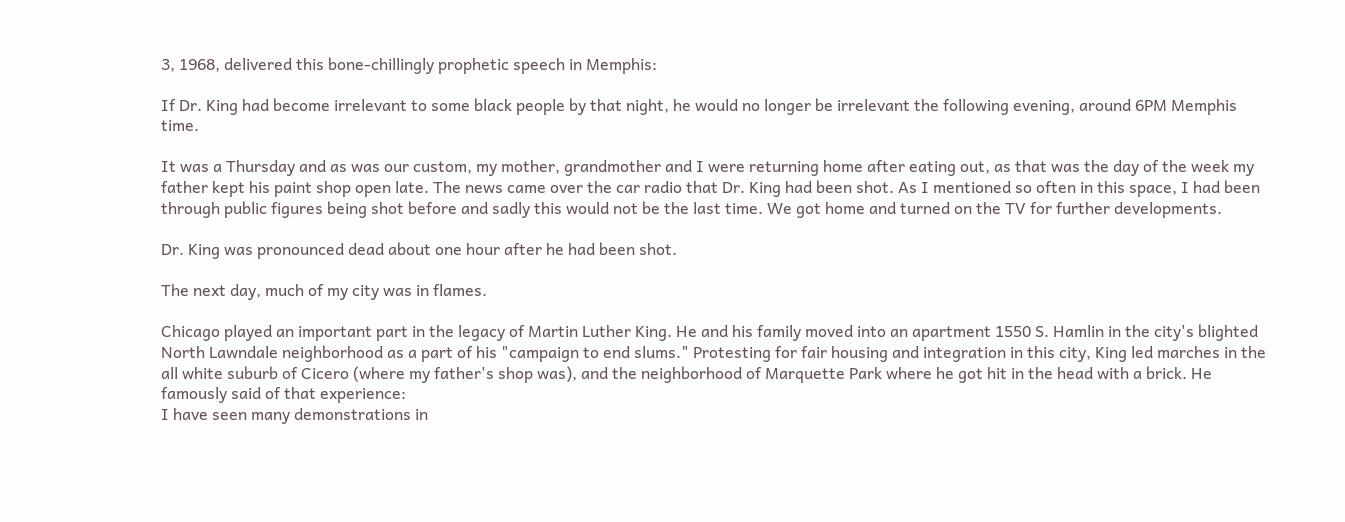3, 1968, delivered this bone-chillingly prophetic speech in Memphis:

If Dr. King had become irrelevant to some black people by that night, he would no longer be irrelevant the following evening, around 6PM Memphis time.

It was a Thursday and as was our custom, my mother, grandmother and I were returning home after eating out, as that was the day of the week my father kept his paint shop open late. The news came over the car radio that Dr. King had been shot. As I mentioned so often in this space, I had been through public figures being shot before and sadly this would not be the last time. We got home and turned on the TV for further developments.

Dr. King was pronounced dead about one hour after he had been shot.

The next day, much of my city was in flames.

Chicago played an important part in the legacy of Martin Luther King. He and his family moved into an apartment 1550 S. Hamlin in the city's blighted North Lawndale neighborhood as a part of his "campaign to end slums." Protesting for fair housing and integration in this city, King led marches in the all white suburb of Cicero (where my father's shop was), and the neighborhood of Marquette Park where he got hit in the head with a brick. He famously said of that experience:
I have seen many demonstrations in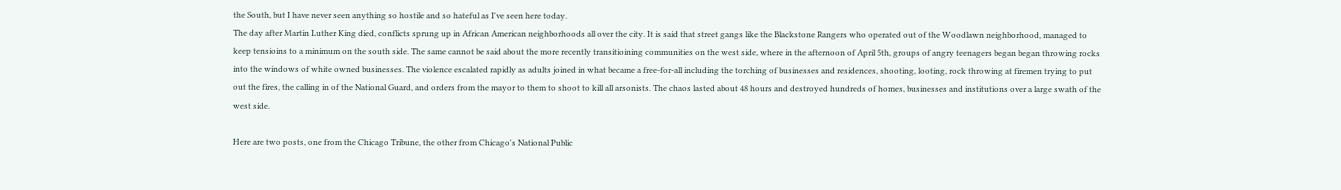the South, but I have never seen anything so hostile and so hateful as I've seen here today.
The day after Martin Luther King died, conflicts sprung up in African American neighborhoods all over the city. It is said that street gangs like the Blackstone Rangers who operated out of the Woodlawn neighborhood, managed to keep tensioins to a minimum on the south side. The same cannot be said about the more recently transitioining communities on the west side, where in the afternoon of April 5th, groups of angry teenagers began began throwing rocks into the windows of white owned businesses. The violence escalated rapidly as adults joined in what became a free-for-all including the torching of businesses and residences, shooting, looting, rock throwing at firemen trying to put out the fires, the calling in of the National Guard, and orders from the mayor to them to shoot to kill all arsonists. The chaos lasted about 48 hours and destroyed hundreds of homes, businesses and institutions over a large swath of the west side.

Here are two posts, one from the Chicago Tribune, the other from Chicago's National Public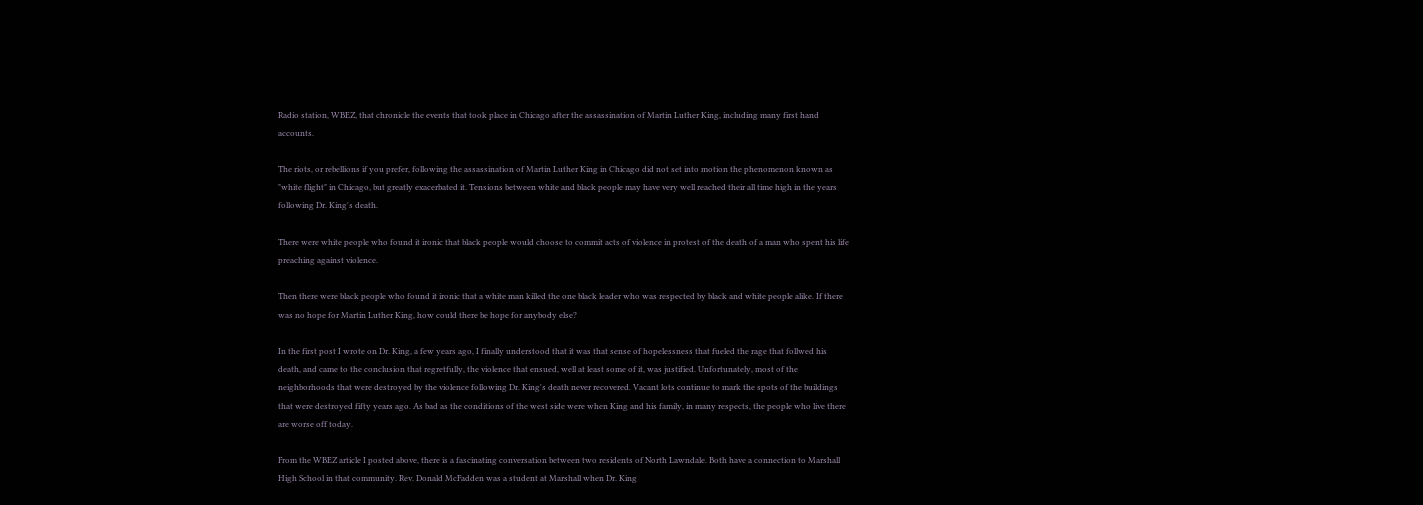Radio station, WBEZ, that chronicle the events that took place in Chicago after the assassination of Martin Luther King, including many first hand accounts.

The riots, or rebellions if you prefer, following the assassination of Martin Luther King in Chicago did not set into motion the phenomenon known as "white flight" in Chicago, but greatly exacerbated it. Tensions between white and black people may have very well reached their all time high in the years following Dr. King's death.

There were white people who found it ironic that black people would choose to commit acts of violence in protest of the death of a man who spent his life preaching against violence.

Then there were black people who found it ironic that a white man killed the one black leader who was respected by black and white people alike. If there was no hope for Martin Luther King, how could there be hope for anybody else?

In the first post I wrote on Dr. King, a few years ago, I finally understood that it was that sense of hopelessness that fueled the rage that follwed his death, and came to the conclusion that regretfully, the violence that ensued, well at least some of it, was justified. Unfortunately, most of the neighborhoods that were destroyed by the violence following Dr. King's death never recovered. Vacant lots continue to mark the spots of the buildings that were destroyed fifty years ago. As bad as the conditions of the west side were when King and his family, in many respects, the people who live there are worse off today.

From the WBEZ article I posted above, there is a fascinating conversation between two residents of North Lawndale. Both have a connection to Marshall High School in that community. Rev. Donald McFadden was a student at Marshall when Dr. King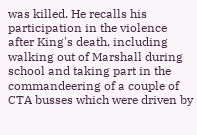was killed. He recalls his participation in the violence after King's death, including walking out of Marshall during school and taking part in the commandeering of a couple of CTA busses which were driven by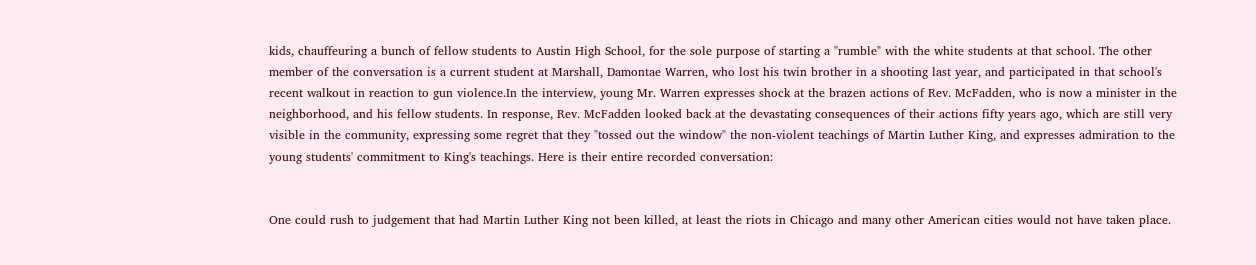kids, chauffeuring a bunch of fellow students to Austin High School, for the sole purpose of starting a "rumble" with the white students at that school. The other member of the conversation is a current student at Marshall, Damontae Warren, who lost his twin brother in a shooting last year, and participated in that school's recent walkout in reaction to gun violence.In the interview, young Mr. Warren expresses shock at the brazen actions of Rev. McFadden, who is now a minister in the neighborhood, and his fellow students. In response, Rev. McFadden looked back at the devastating consequences of their actions fifty years ago, which are still very visible in the community, expressing some regret that they "tossed out the window" the non-violent teachings of Martin Luther King, and expresses admiration to the young students' commitment to King's teachings. Here is their entire recorded conversation:


One could rush to judgement that had Martin Luther King not been killed, at least the riots in Chicago and many other American cities would not have taken place.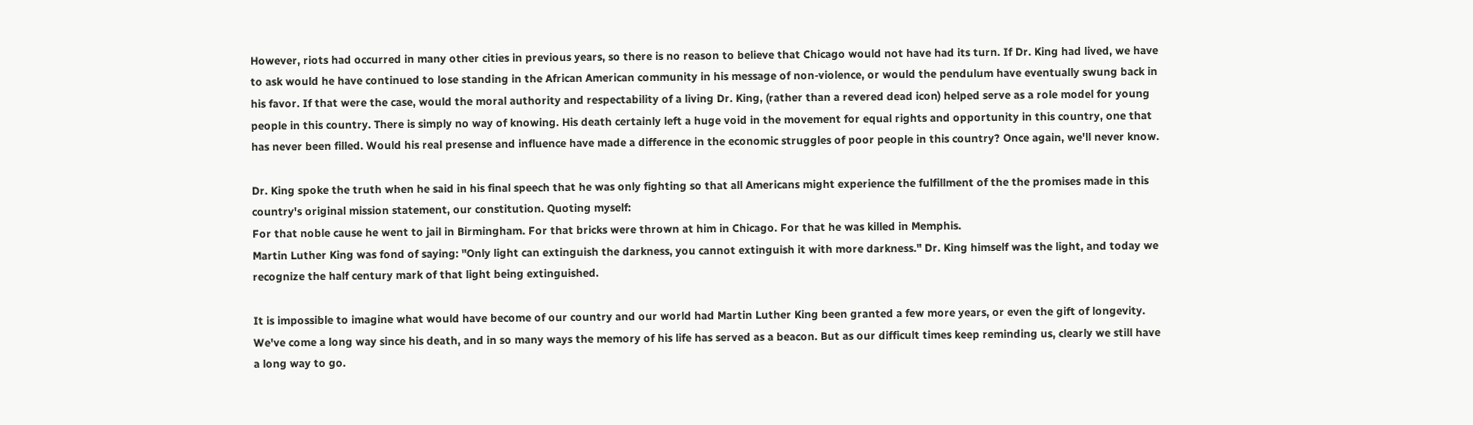However, riots had occurred in many other cities in previous years, so there is no reason to believe that Chicago would not have had its turn. If Dr. King had lived, we have to ask would he have continued to lose standing in the African American community in his message of non-violence, or would the pendulum have eventually swung back in his favor. If that were the case, would the moral authority and respectability of a living Dr. King, (rather than a revered dead icon) helped serve as a role model for young people in this country. There is simply no way of knowing. His death certainly left a huge void in the movement for equal rights and opportunity in this country, one that has never been filled. Would his real presense and influence have made a difference in the economic struggles of poor people in this country? Once again, we'll never know.

Dr. King spoke the truth when he said in his final speech that he was only fighting so that all Americans might experience the fulfillment of the the promises made in this country's original mission statement, our constitution. Quoting myself:
For that noble cause he went to jail in Birmingham. For that bricks were thrown at him in Chicago. For that he was killed in Memphis.
Martin Luther King was fond of saying: "Only light can extinguish the darkness, you cannot extinguish it with more darkness." Dr. King himself was the light, and today we recognize the half century mark of that light being extinguished.

It is impossible to imagine what would have become of our country and our world had Martin Luther King been granted a few more years, or even the gift of longevity. We've come a long way since his death, and in so many ways the memory of his life has served as a beacon. But as our difficult times keep reminding us, clearly we still have a long way to go.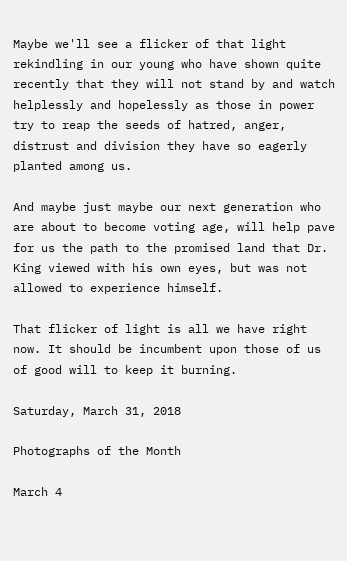Maybe we'll see a flicker of that light rekindling in our young who have shown quite recently that they will not stand by and watch helplessly and hopelessly as those in power try to reap the seeds of hatred, anger, distrust and division they have so eagerly planted among us.

And maybe just maybe our next generation who are about to become voting age, will help pave for us the path to the promised land that Dr. King viewed with his own eyes, but was not allowed to experience himself.

That flicker of light is all we have right now. It should be incumbent upon those of us of good will to keep it burning.

Saturday, March 31, 2018

Photographs of the Month

March 4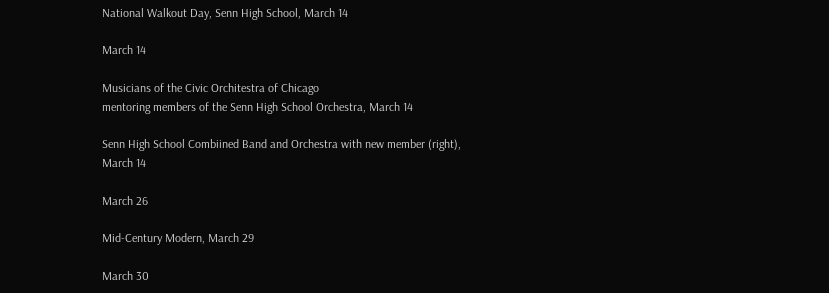National Walkout Day, Senn High School, March 14

March 14

Musicians of the Civic Orchitestra of Chicago
mentoring members of the Senn High School Orchestra, March 14

Senn High School Combiined Band and Orchestra with new member (right), March 14

March 26

Mid-Century Modern, March 29

March 30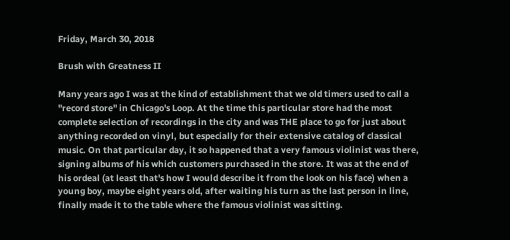Friday, March 30, 2018

Brush with Greatness II

Many years ago I was at the kind of establishment that we old timers used to call a "record store" in Chicago's Loop. At the time this particular store had the most complete selection of recordings in the city and was THE place to go for just about anything recorded on vinyl, but especially for their extensive catalog of classical music. On that particular day, it so happened that a very famous violinist was there, signing albums of his which customers purchased in the store. It was at the end of his ordeal (at least that's how I would describe it from the look on his face) when a young boy, maybe eight years old, after waiting his turn as the last person in line, finally made it to the table where the famous violinist was sitting.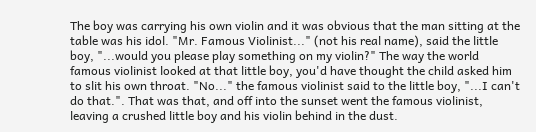The boy was carrying his own violin and it was obvious that the man sitting at the table was his idol. "Mr. Famous Violinist..." (not his real name), said the little boy, "...would you please play something on my violin?" The way the world famous violinist looked at that little boy, you'd have thought the child asked him to slit his own throat. "No..." the famous violinist said to the little boy, "...I can't do that.". That was that, and off into the sunset went the famous violinist, leaving a crushed little boy and his violin behind in the dust.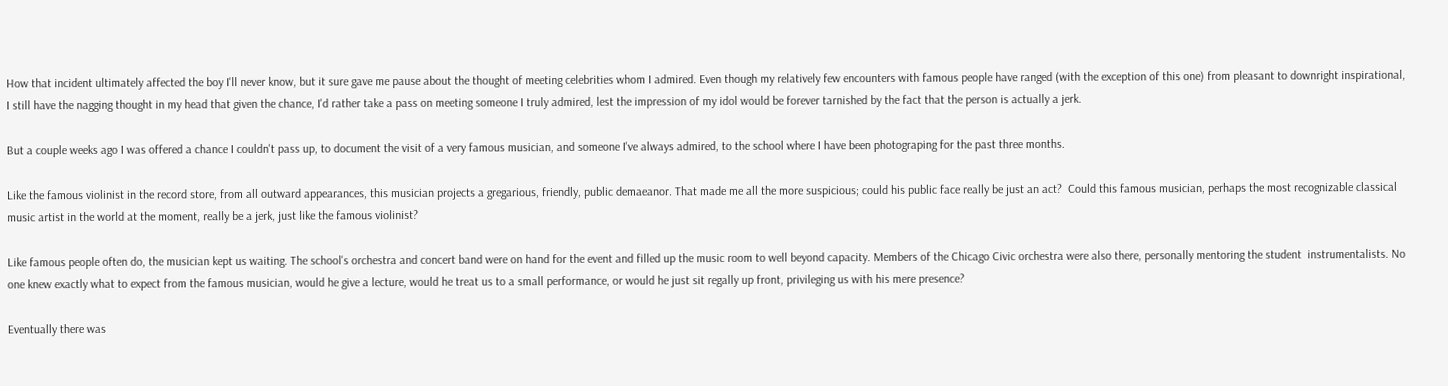How that incident ultimately affected the boy I'll never know, but it sure gave me pause about the thought of meeting celebrities whom I admired. Even though my relatively few encounters with famous people have ranged (with the exception of this one) from pleasant to downright inspirational, I still have the nagging thought in my head that given the chance, I'd rather take a pass on meeting someone I truly admired, lest the impression of my idol would be forever tarnished by the fact that the person is actually a jerk.

But a couple weeks ago I was offered a chance I couldn't pass up, to document the visit of a very famous musician, and someone I've always admired, to the school where I have been photograping for the past three months.

Like the famous violinist in the record store, from all outward appearances, this musician projects a gregarious, friendly, public demaeanor. That made me all the more suspicious; could his public face really be just an act?  Could this famous musician, perhaps the most recognizable classical music artist in the world at the moment, really be a jerk, just like the famous violinist?

Like famous people often do, the musician kept us waiting. The school's orchestra and concert band were on hand for the event and filled up the music room to well beyond capacity. Members of the Chicago Civic orchestra were also there, personally mentoring the student  instrumentalists. No one knew exactly what to expect from the famous musician, would he give a lecture, would he treat us to a small performance, or would he just sit regally up front, privileging us with his mere presence?

Eventually there was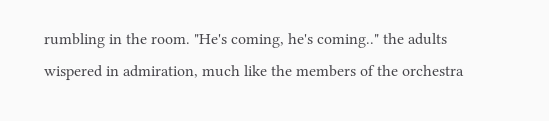rumbling in the room. "He's coming, he's coming.." the adults wispered in admiration, much like the members of the orchestra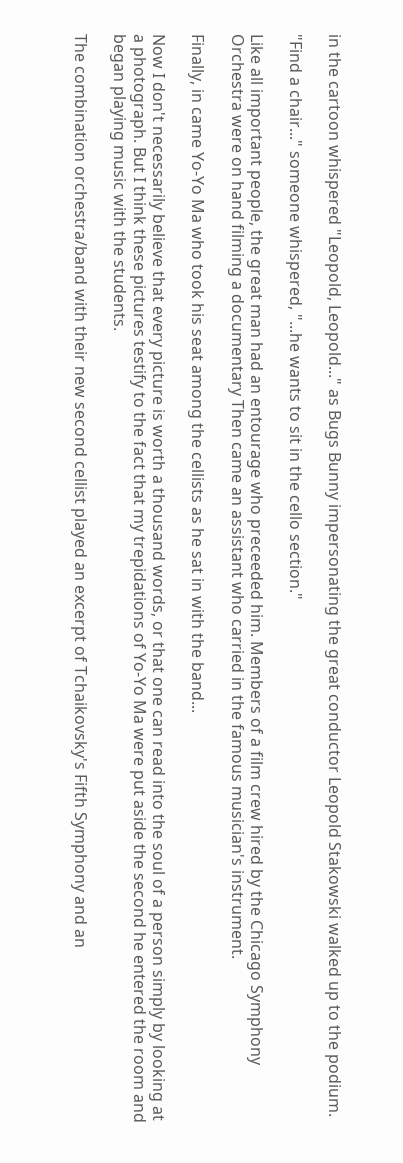in the cartoon whispered "Leopold, Leopold..." as Bugs Bunny impersonating the great conductor Leopold Stakowski walked up to the podium.

"Find a chair..." someone whispered, "...he wants to sit in the cello section."

Like all important people, the great man had an entourage who preceeded him. Members of a film crew hired by the Chicago Symphony Orchestra were on hand filming a documentary Then came an assistant who carried in the famous musician's instrument.

Finally, in came Yo-Yo Ma who took his seat among the cellists as he sat in with the band...

Now I don't necessarily believe that every picture is worth a thousand words, or that one can read into the soul of a person simply by looking at a photograph. But I think these pictures testify to the fact that my trepidations of Yo-Yo Ma were put aside the second he entered the room and began playing music with the students.

The combination orchestra/band with their new second cellist played an excerpt of Tchaikovsky's Fifth Symphony and an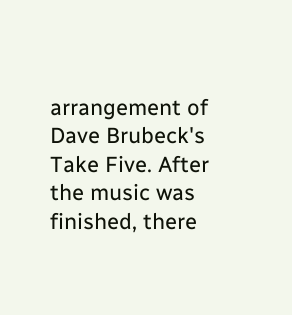arrangement of Dave Brubeck's Take Five. After the music was finished, there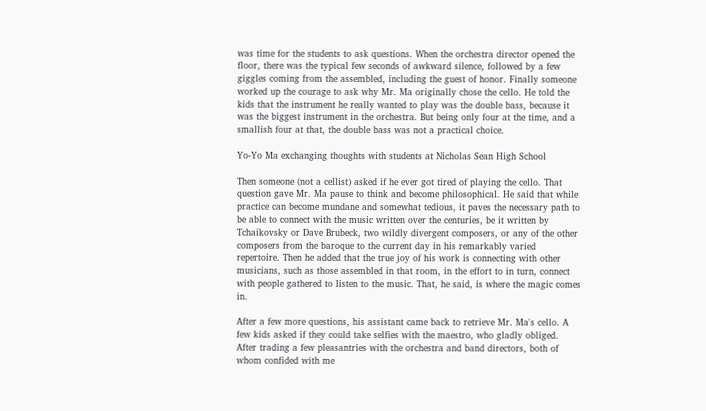was time for the students to ask questions. When the orchestra director opened the floor, there was the typical few seconds of awkward silence, followed by a few giggles coming from the assembled, including the guest of honor. Finally someone worked up the courage to ask why Mr. Ma originally chose the cello. He told the kids that the instrument he really wanted to play was the double bass, because it was the biggest instrument in the orchestra. But being only four at the time, and a smallish four at that, the double bass was not a practical choice.

Yo-Yo Ma exchanging thoughts with students at Nicholas Sean High School

Then someone (not a cellist) asked if he ever got tired of playing the cello. That question gave Mr. Ma pause to think and become philosophical. He said that while practice can become mundane and somewhat tedious, it paves the necessary path to be able to connect with the music written over the centuries, be it written by Tchaikovsky or Dave Brubeck, two wildly divergent composers, or any of the other composers from the baroque to the current day in his remarkably varied repertoire. Then he added that the true joy of his work is connecting with other musicians, such as those assembled in that room, in the effort to in turn, connect with people gathered to listen to the music. That, he said, is where the magic comes in.

After a few more questions, his assistant came back to retrieve Mr. Ma's cello. A few kids asked if they could take selfies with the maestro, who gladly obliged. After trading a few pleasantries with the orchestra and band directors, both of whom confided with me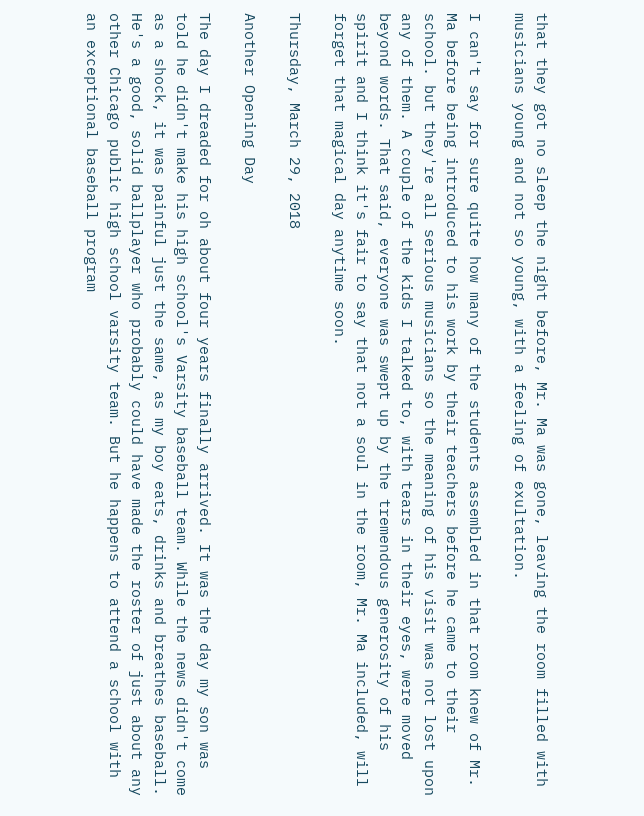that they got no sleep the night before, Mr. Ma was gone, leaving the room filled with musicians young and not so young, with a feeling of exultation.

I can't say for sure quite how many of the students assembled in that room knew of Mr. Ma before being introduced to his work by their teachers before he came to their school. but they're all serious musicians so the meaning of his visit was not lost upon any of them. A couple of the kids I talked to, with tears in their eyes, were moved beyond words. That said, everyone was swept up by the tremendous generosity of his spirit and I think it's fair to say that not a soul in the room, Mr. Ma included, will forget that magical day anytime soon.

Thursday, March 29, 2018

Another Opening Day

The day I dreaded for oh about four years finally arrived. It was the day my son was told he didn't make his high school's Varsity baseball team. While the news didn't come as a shock, it was painful just the same, as my boy eats, drinks and breathes baseball. He's a good, solid ballplayer who probably could have made the roster of just about any other Chicago public high school varsity team. But he happens to attend a school with an exceptional baseball program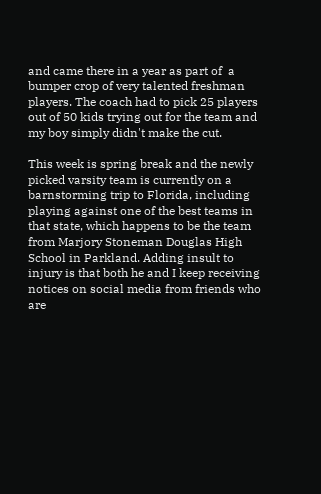and came there in a year as part of  a bumper crop of very talented freshman players. The coach had to pick 25 players out of 50 kids trying out for the team and my boy simply didn't make the cut.

This week is spring break and the newly picked varsity team is currently on a barnstorming trip to Florida, including playing against one of the best teams in that state, which happens to be the team from Marjory Stoneman Douglas High School in Parkland. Adding insult to injury is that both he and I keep receiving notices on social media from friends who are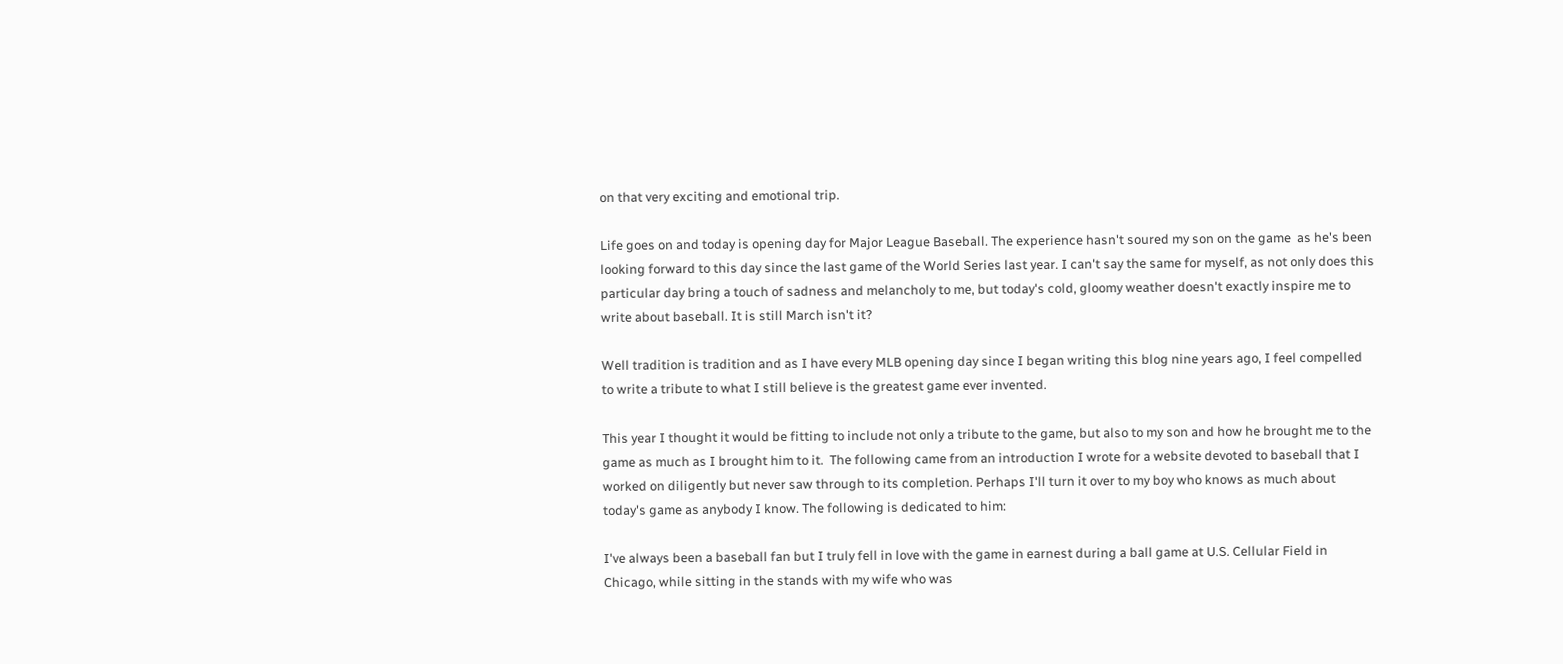on that very exciting and emotional trip.

Life goes on and today is opening day for Major League Baseball. The experience hasn't soured my son on the game  as he's been looking forward to this day since the last game of the World Series last year. I can't say the same for myself, as not only does this particular day bring a touch of sadness and melancholy to me, but today's cold, gloomy weather doesn't exactly inspire me to write about baseball. It is still March isn't it?

Well tradition is tradition and as I have every MLB opening day since I began writing this blog nine years ago, I feel compelled to write a tribute to what I still believe is the greatest game ever invented.

This year I thought it would be fitting to include not only a tribute to the game, but also to my son and how he brought me to the game as much as I brought him to it.  The following came from an introduction I wrote for a website devoted to baseball that I worked on diligently but never saw through to its completion. Perhaps I'll turn it over to my boy who knows as much about today's game as anybody I know. The following is dedicated to him:

I've always been a baseball fan but I truly fell in love with the game in earnest during a ball game at U.S. Cellular Field in Chicago, while sitting in the stands with my wife who was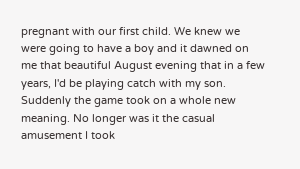pregnant with our first child. We knew we were going to have a boy and it dawned on me that beautiful August evening that in a few years, I'd be playing catch with my son. Suddenly the game took on a whole new meaning. No longer was it the casual amusement I took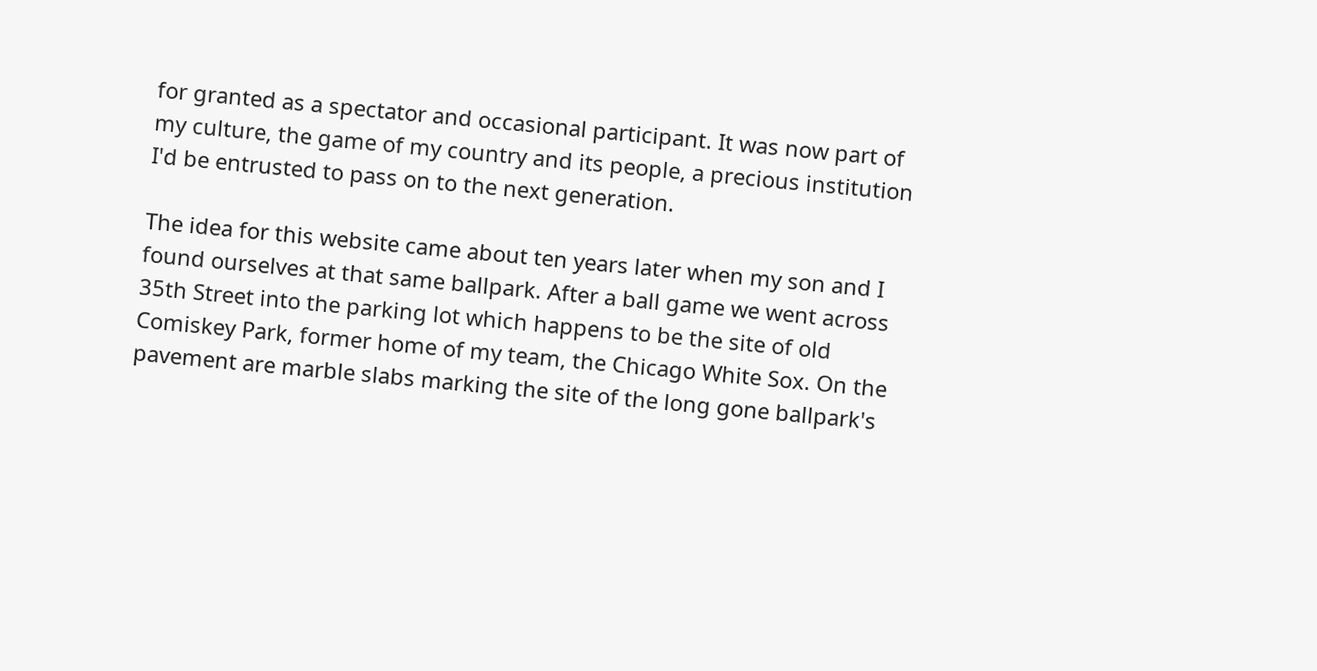for granted as a spectator and occasional participant. It was now part of my culture, the game of my country and its people, a precious institution I'd be entrusted to pass on to the next generation.

The idea for this website came about ten years later when my son and I found ourselves at that same ballpark. After a ball game we went across 35th Street into the parking lot which happens to be the site of old Comiskey Park, former home of my team, the Chicago White Sox. On the pavement are marble slabs marking the site of the long gone ballpark's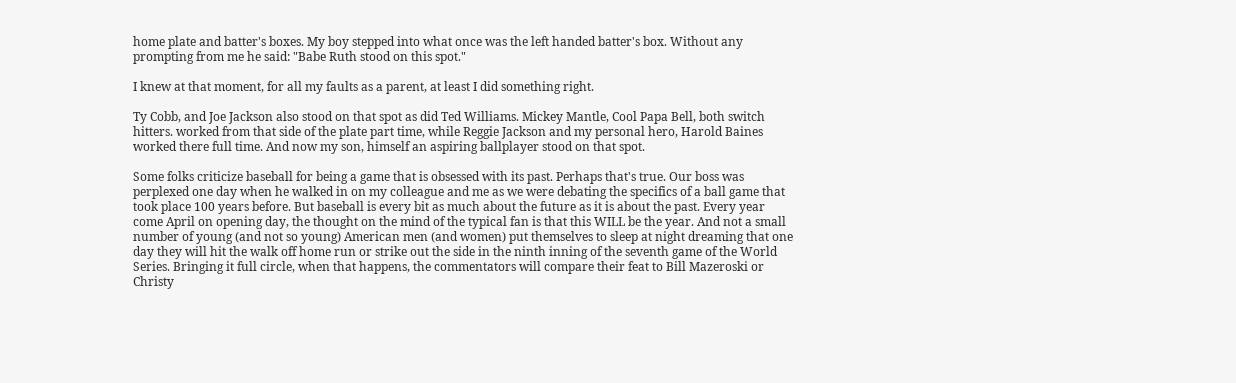home plate and batter's boxes. My boy stepped into what once was the left handed batter's box. Without any prompting from me he said: "Babe Ruth stood on this spot."

I knew at that moment, for all my faults as a parent, at least I did something right.

Ty Cobb, and Joe Jackson also stood on that spot as did Ted Williams. Mickey Mantle, Cool Papa Bell, both switch hitters. worked from that side of the plate part time, while Reggie Jackson and my personal hero, Harold Baines worked there full time. And now my son, himself an aspiring ballplayer stood on that spot.

Some folks criticize baseball for being a game that is obsessed with its past. Perhaps that's true. Our boss was perplexed one day when he walked in on my colleague and me as we were debating the specifics of a ball game that took place 100 years before. But baseball is every bit as much about the future as it is about the past. Every year come April on opening day, the thought on the mind of the typical fan is that this WILL be the year. And not a small number of young (and not so young) American men (and women) put themselves to sleep at night dreaming that one day they will hit the walk off home run or strike out the side in the ninth inning of the seventh game of the World Series. Bringing it full circle, when that happens, the commentators will compare their feat to Bill Mazeroski or Christy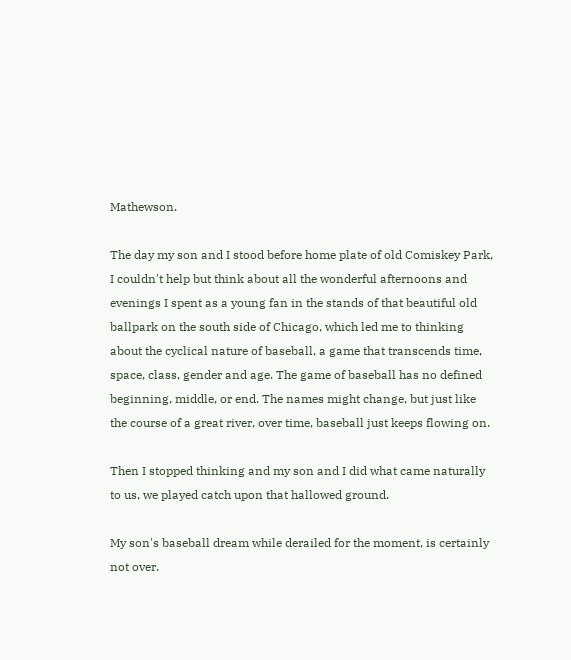Mathewson.

The day my son and I stood before home plate of old Comiskey Park, I couldn't help but think about all the wonderful afternoons and evenings I spent as a young fan in the stands of that beautiful old ballpark on the south side of Chicago, which led me to thinking about the cyclical nature of baseball, a game that transcends time, space, class, gender and age. The game of baseball has no defined beginning, middle, or end. The names might change, but just like the course of a great river, over time, baseball just keeps flowing on.

Then I stopped thinking and my son and I did what came naturally to us, we played catch upon that hallowed ground.

My son's baseball dream while derailed for the moment, is certainly not over.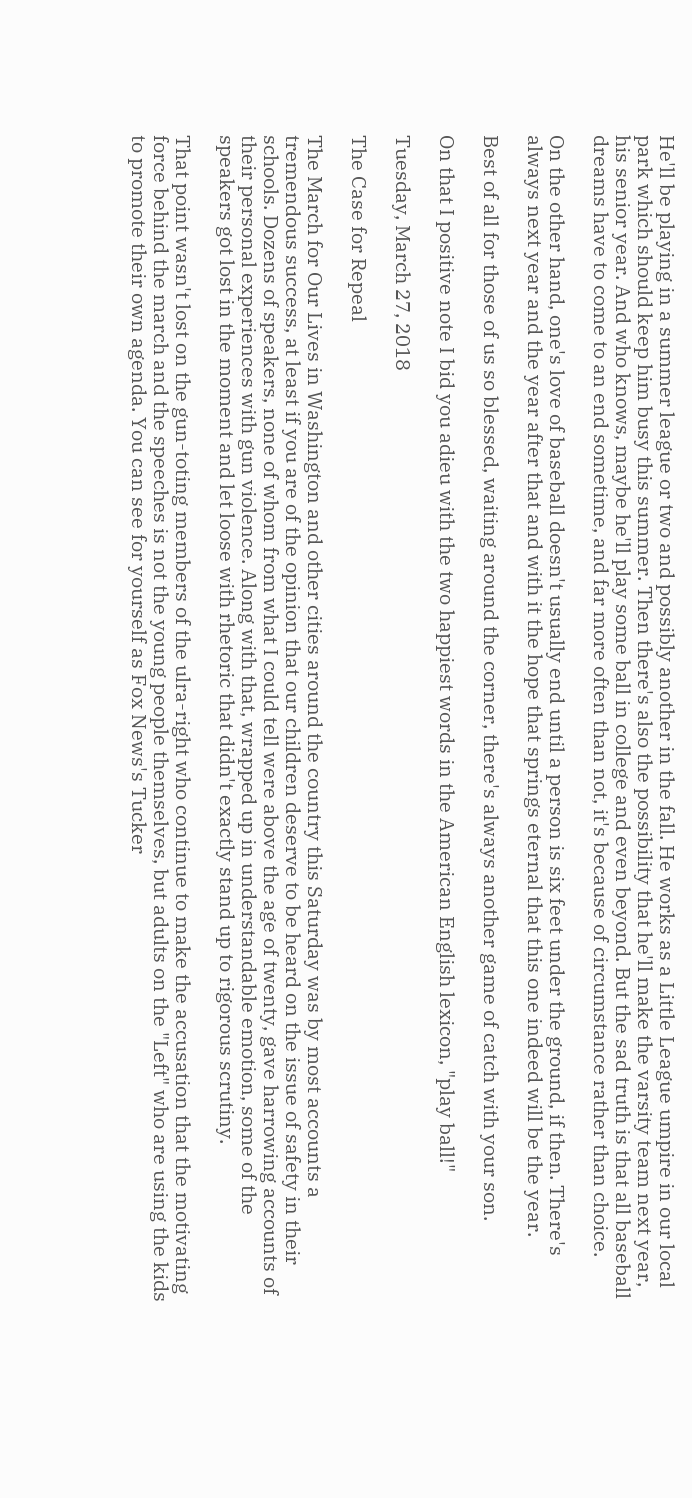He'll be playing in a summer league or two and possibly another in the fall. He works as a Little League umpire in our local park which should keep him busy this summer. Then there's also the possibility that he'll make the varsity team next year, his senior year. And who knows, maybe he'll play some ball in college and even beyond. But the sad truth is that all baseball dreams have to come to an end sometime, and far more often than not, it's because of circumstance rather than choice.

On the other hand, one's love of baseball doesn't usually end until a person is six feet under the ground, if then. There's always next year and the year after that and with it the hope that springs eternal that this one indeed will be the year.

Best of all for those of us so blessed, waiting around the corner, there's always another game of catch with your son.

On that I positive note I bid you adieu with the two happiest words in the American English lexicon, "play ball!"

Tuesday, March 27, 2018

The Case for Repeal

The March for Our Lives in Washington and other cities around the country this Saturday was by most accounts a tremendous success, at least if you are of the opinion that our children deserve to be heard on the issue of safety in their schools. Dozens of speakers, none of whom from what I could tell were above the age of twenty, gave harrowing accounts of their personal experiences with gun violence. Along with that, wrapped up in understandable emotion, some of the speakers got lost in the moment and let loose with rhetoric that didn't exactly stand up to rigorous scrutiny.

That point wasn't lost on the gun-toting members of the ulra-right who continue to make the accusation that the motivating force behind the march and the speeches is not the young people themselves, but adults on the "Left" who are using the kids to promote their own agenda. You can see for yourself as Fox News's Tucker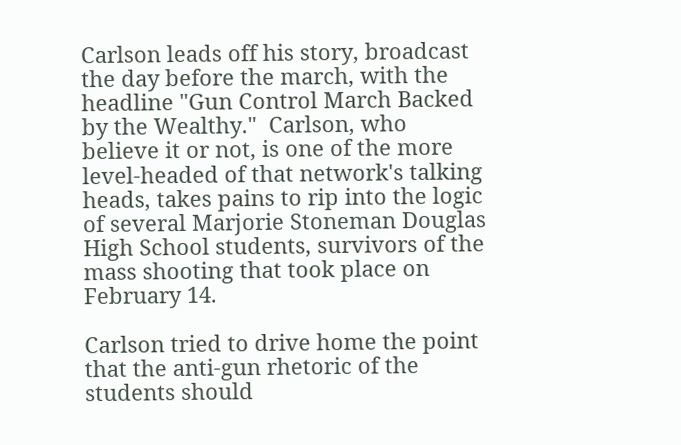Carlson leads off his story, broadcast the day before the march, with the headline "Gun Control March Backed by the Wealthy."  Carlson, who believe it or not, is one of the more level-headed of that network's talking heads, takes pains to rip into the logic of several Marjorie Stoneman Douglas High School students, survivors of the mass shooting that took place on February 14.

Carlson tried to drive home the point that the anti-gun rhetoric of the students should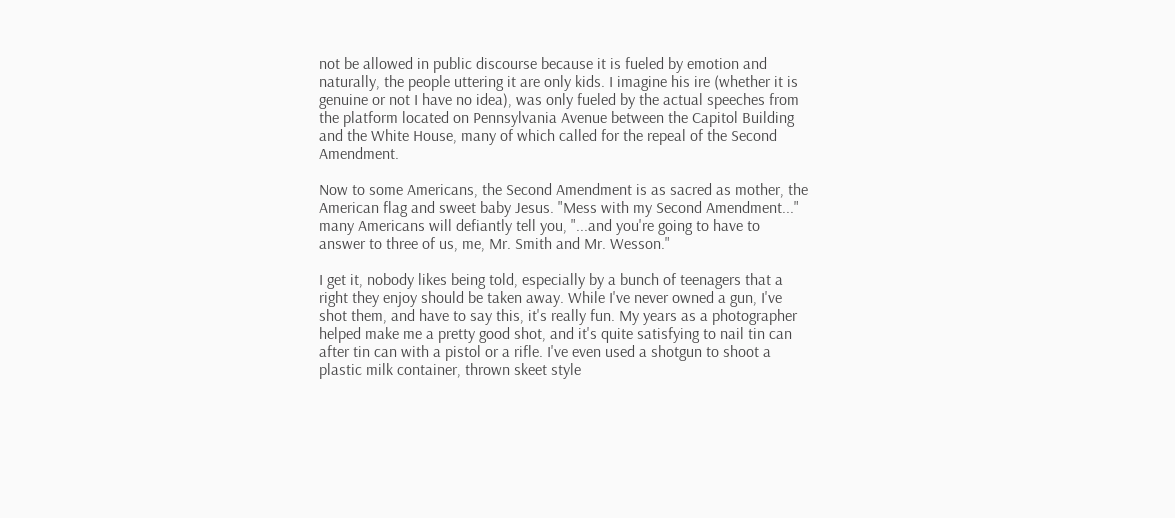not be allowed in public discourse because it is fueled by emotion and naturally, the people uttering it are only kids. I imagine his ire (whether it is genuine or not I have no idea), was only fueled by the actual speeches from the platform located on Pennsylvania Avenue between the Capitol Building and the White House, many of which called for the repeal of the Second Amendment.

Now to some Americans, the Second Amendment is as sacred as mother, the American flag and sweet baby Jesus. "Mess with my Second Amendment..." many Americans will defiantly tell you, "...and you're going to have to answer to three of us, me, Mr. Smith and Mr. Wesson."

I get it, nobody likes being told, especially by a bunch of teenagers that a right they enjoy should be taken away. While I've never owned a gun, I've shot them, and have to say this, it's really fun. My years as a photographer helped make me a pretty good shot, and it's quite satisfying to nail tin can after tin can with a pistol or a rifle. I've even used a shotgun to shoot a plastic milk container, thrown skeet style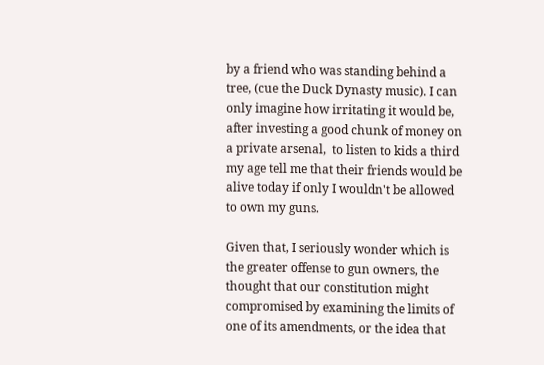by a friend who was standing behind a tree, (cue the Duck Dynasty music). I can only imagine how irritating it would be, after investing a good chunk of money on a private arsenal,  to listen to kids a third my age tell me that their friends would be alive today if only I wouldn't be allowed to own my guns.

Given that, I seriously wonder which is the greater offense to gun owners, the thought that our constitution might compromised by examining the limits of one of its amendments, or the idea that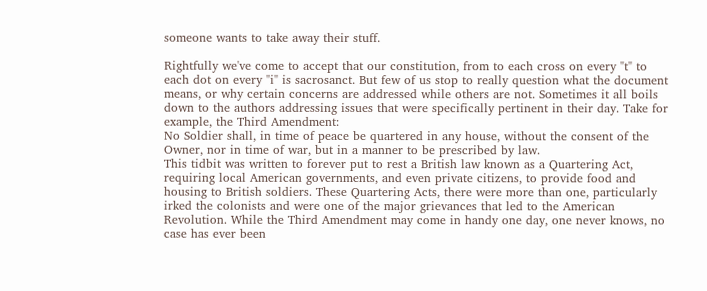someone wants to take away their stuff.

Rightfully we've come to accept that our constitution, from to each cross on every "t" to each dot on every "i" is sacrosanct. But few of us stop to really question what the document means, or why certain concerns are addressed while others are not. Sometimes it all boils down to the authors addressing issues that were specifically pertinent in their day. Take for example, the Third Amendment:
No Soldier shall, in time of peace be quartered in any house, without the consent of the Owner, nor in time of war, but in a manner to be prescribed by law.
This tidbit was written to forever put to rest a British law known as a Quartering Act, requiring local American governments, and even private citizens, to provide food and housing to British soldiers. These Quartering Acts, there were more than one, particularly irked the colonists and were one of the major grievances that led to the American Revolution. While the Third Amendment may come in handy one day, one never knows, no case has ever been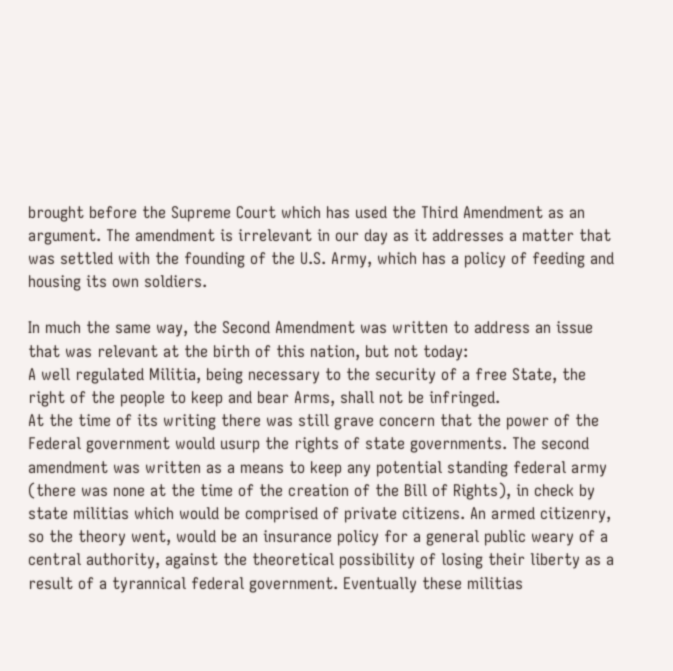brought before the Supreme Court which has used the Third Amendment as an argument. The amendment is irrelevant in our day as it addresses a matter that was settled with the founding of the U.S. Army, which has a policy of feeding and housing its own soldiers.

In much the same way, the Second Amendment was written to address an issue that was relevant at the birth of this nation, but not today:
A well regulated Militia, being necessary to the security of a free State, the right of the people to keep and bear Arms, shall not be infringed.
At the time of its writing there was still grave concern that the power of the Federal government would usurp the rights of state governments. The second amendment was written as a means to keep any potential standing federal army (there was none at the time of the creation of the Bill of Rights), in check by state militias which would be comprised of private citizens. An armed citizenry, so the theory went, would be an insurance policy for a general public weary of a central authority, against the theoretical possibility of losing their liberty as a result of a tyrannical federal government. Eventually these militias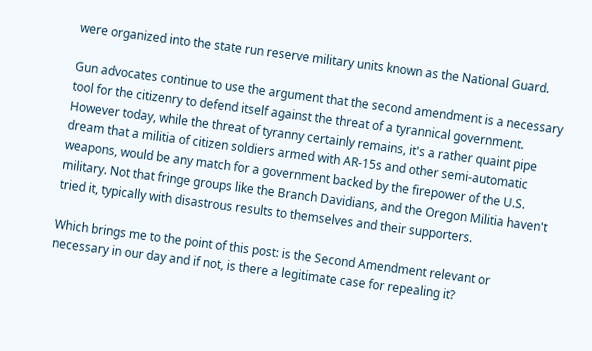were organized into the state run reserve military units known as the National Guard.

Gun advocates continue to use the argument that the second amendment is a necessary tool for the citizenry to defend itself against the threat of a tyrannical government. However today, while the threat of tyranny certainly remains, it's a rather quaint pipe dream that a militia of citizen soldiers armed with AR-15s and other semi-automatic weapons, would be any match for a government backed by the firepower of the U.S. military. Not that fringe groups like the Branch Davidians, and the Oregon Militia haven't tried it, typically with disastrous results to themselves and their supporters.

Which brings me to the point of this post: is the Second Amendment relevant or necessary in our day and if not, is there a legitimate case for repealing it?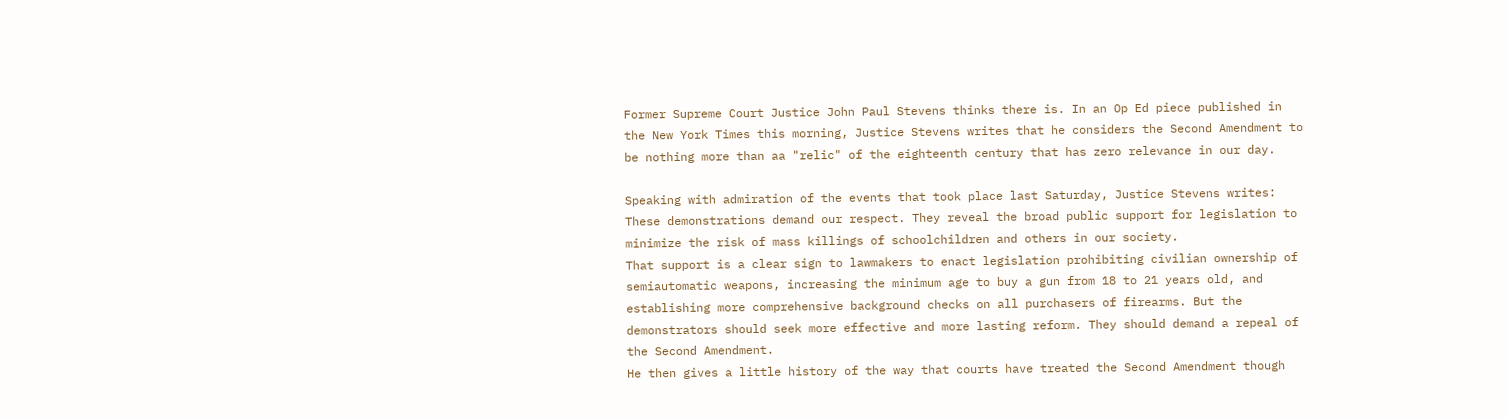Former Supreme Court Justice John Paul Stevens thinks there is. In an Op Ed piece published in the New York Times this morning, Justice Stevens writes that he considers the Second Amendment to be nothing more than aa "relic" of the eighteenth century that has zero relevance in our day.

Speaking with admiration of the events that took place last Saturday, Justice Stevens writes:
These demonstrations demand our respect. They reveal the broad public support for legislation to minimize the risk of mass killings of schoolchildren and others in our society.
That support is a clear sign to lawmakers to enact legislation prohibiting civilian ownership of semiautomatic weapons, increasing the minimum age to buy a gun from 18 to 21 years old, and establishing more comprehensive background checks on all purchasers of firearms. But the demonstrators should seek more effective and more lasting reform. They should demand a repeal of the Second Amendment.
He then gives a little history of the way that courts have treated the Second Amendment though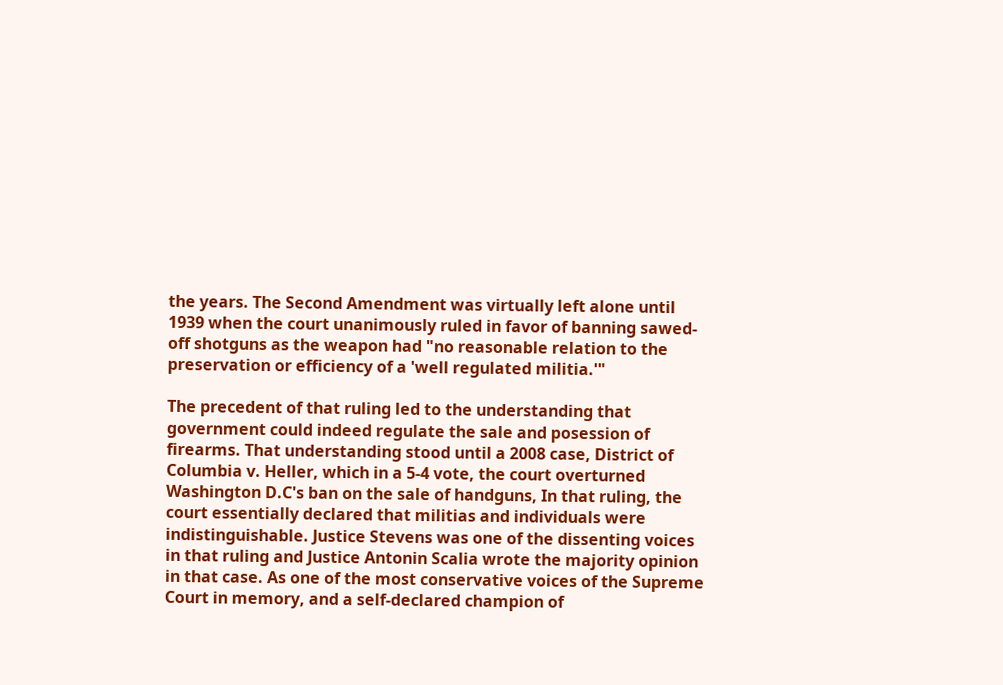the years. The Second Amendment was virtually left alone until 1939 when the court unanimously ruled in favor of banning sawed-off shotguns as the weapon had "no reasonable relation to the preservation or efficiency of a 'well regulated militia.'"

The precedent of that ruling led to the understanding that government could indeed regulate the sale and posession of firearms. That understanding stood until a 2008 case, District of Columbia v. Heller, which in a 5-4 vote, the court overturned Washington D.C's ban on the sale of handguns, In that ruling, the court essentially declared that militias and individuals were indistinguishable. Justice Stevens was one of the dissenting voices in that ruling and Justice Antonin Scalia wrote the majority opinion in that case. As one of the most conservative voices of the Supreme Court in memory, and a self-declared champion of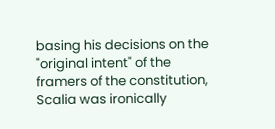basing his decisions on the "original intent" of the framers of the constitution, Scalia was ironically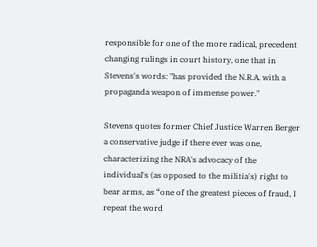responsible for one of the more radical, precedent changing rulings in court history, one that in Stevens's words: "has provided the N.R.A. with a propaganda weapon of immense power."

Stevens quotes former Chief Justice Warren Berger a conservative judge if there ever was one, characterizing the NRA's advocacy of the individual's (as opposed to the militia's) right to bear arms, as “one of the greatest pieces of fraud, I repeat the word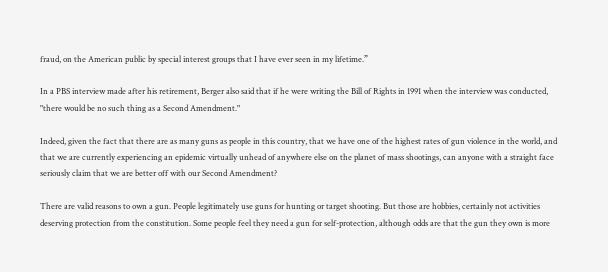fraud, on the American public by special interest groups that I have ever seen in my lifetime.”

In a PBS interview made after his retirement, Berger also said that if he were writing the Bill of Rights in 1991 when the interview was conducted, "there would be no such thing as a Second Amendment."

Indeed, given the fact that there are as many guns as people in this country, that we have one of the highest rates of gun violence in the world, and that we are currently experiencing an epidemic virtually unhead of anywhere else on the planet of mass shootings, can anyone with a straight face seriously claim that we are better off with our Second Amendment?

There are valid reasons to own a gun. People legitimately use guns for hunting or target shooting. But those are hobbies, certainly not activities deserving protection from the constitution. Some people feel they need a gun for self-protection, although odds are that the gun they own is more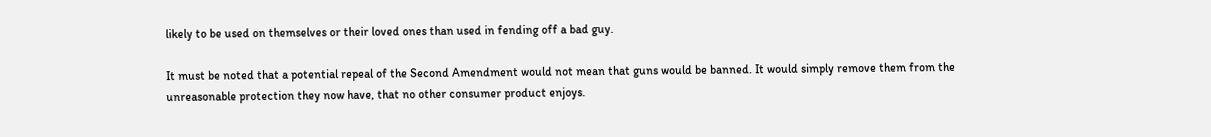likely to be used on themselves or their loved ones than used in fending off a bad guy.

It must be noted that a potential repeal of the Second Amendment would not mean that guns would be banned. It would simply remove them from the unreasonable protection they now have, that no other consumer product enjoys.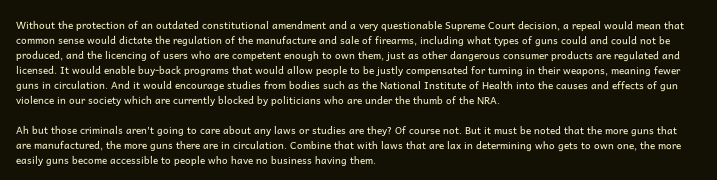Without the protection of an outdated constitutional amendment and a very questionable Supreme Court decision, a repeal would mean that common sense would dictate the regulation of the manufacture and sale of firearms, including what types of guns could and could not be produced, and the licencing of users who are competent enough to own them, just as other dangerous consumer products are regulated and licensed. It would enable buy-back programs that would allow people to be justly compensated for turning in their weapons, meaning fewer guns in circulation. And it would encourage studies from bodies such as the National Institute of Health into the causes and effects of gun violence in our society which are currently blocked by politicians who are under the thumb of the NRA.

Ah but those criminals aren't going to care about any laws or studies are they? Of course not. But it must be noted that the more guns that are manufactured, the more guns there are in circulation. Combine that with laws that are lax in determining who gets to own one, the more easily guns become accessible to people who have no business having them.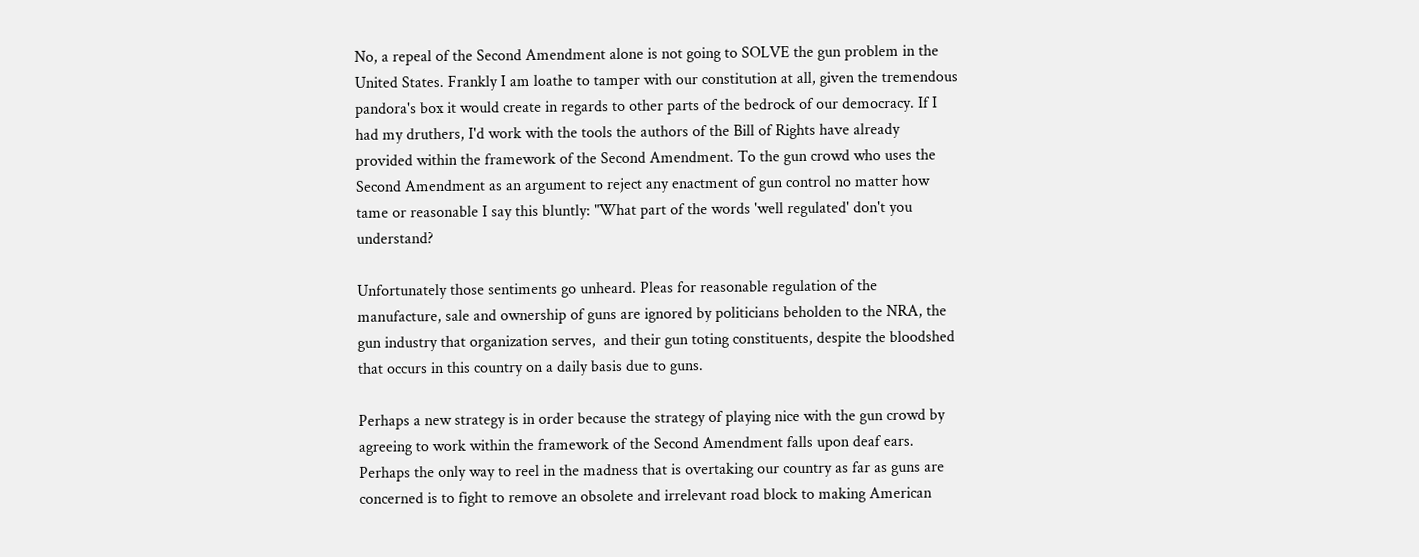No, a repeal of the Second Amendment alone is not going to SOLVE the gun problem in the United States. Frankly I am loathe to tamper with our constitution at all, given the tremendous pandora's box it would create in regards to other parts of the bedrock of our democracy. If I had my druthers, I'd work with the tools the authors of the Bill of Rights have already provided within the framework of the Second Amendment. To the gun crowd who uses the Second Amendment as an argument to reject any enactment of gun control no matter how tame or reasonable I say this bluntly: "What part of the words 'well regulated' don't you understand?

Unfortunately those sentiments go unheard. Pleas for reasonable regulation of the manufacture, sale and ownership of guns are ignored by politicians beholden to the NRA, the gun industry that organization serves,  and their gun toting constituents, despite the bloodshed that occurs in this country on a daily basis due to guns.

Perhaps a new strategy is in order because the strategy of playing nice with the gun crowd by agreeing to work within the framework of the Second Amendment falls upon deaf ears. Perhaps the only way to reel in the madness that is overtaking our country as far as guns are concerned is to fight to remove an obsolete and irrelevant road block to making American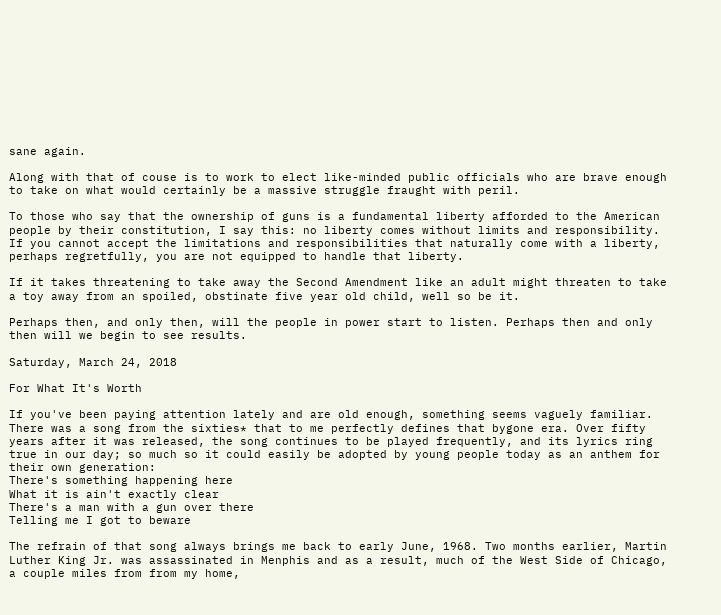sane again.

Along with that of couse is to work to elect like-minded public officials who are brave enough to take on what would certainly be a massive struggle fraught with peril.

To those who say that the ownership of guns is a fundamental liberty afforded to the American people by their constitution, I say this: no liberty comes without limits and responsibility. If you cannot accept the limitations and responsibilities that naturally come with a liberty, perhaps regretfully, you are not equipped to handle that liberty.

If it takes threatening to take away the Second Amendment like an adult might threaten to take a toy away from an spoiled, obstinate five year old child, well so be it.

Perhaps then, and only then, will the people in power start to listen. Perhaps then and only then will we begin to see results.

Saturday, March 24, 2018

For What It's Worth

If you've been paying attention lately and are old enough, something seems vaguely familiar. There was a song from the sixties* that to me perfectly defines that bygone era. Over fifty years after it was released, the song continues to be played frequently, and its lyrics ring true in our day; so much so it could easily be adopted by young people today as an anthem for their own generation:
There's something happening here
What it is ain't exactly clear
There's a man with a gun over there
Telling me I got to beware

The refrain of that song always brings me back to early June, 1968. Two months earlier, Martin Luther King Jr. was assassinated in Menphis and as a result, much of the West Side of Chicago, a couple miles from from my home,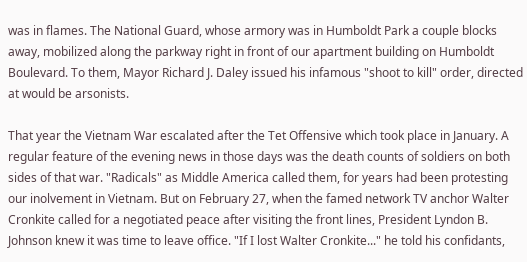was in flames. The National Guard, whose armory was in Humboldt Park a couple blocks away, mobilized along the parkway right in front of our apartment building on Humboldt Boulevard. To them, Mayor Richard J. Daley issued his infamous "shoot to kill" order, directed at would be arsonists.

That year the Vietnam War escalated after the Tet Offensive which took place in January. A regular feature of the evening news in those days was the death counts of soldiers on both sides of that war. "Radicals" as Middle America called them, for years had been protesting our inolvement in Vietnam. But on February 27, when the famed network TV anchor Walter Cronkite called for a negotiated peace after visiting the front lines, President Lyndon B. Johnson knew it was time to leave office. "If I lost Walter Cronkite..." he told his confidants,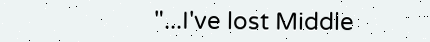"...I've lost Middle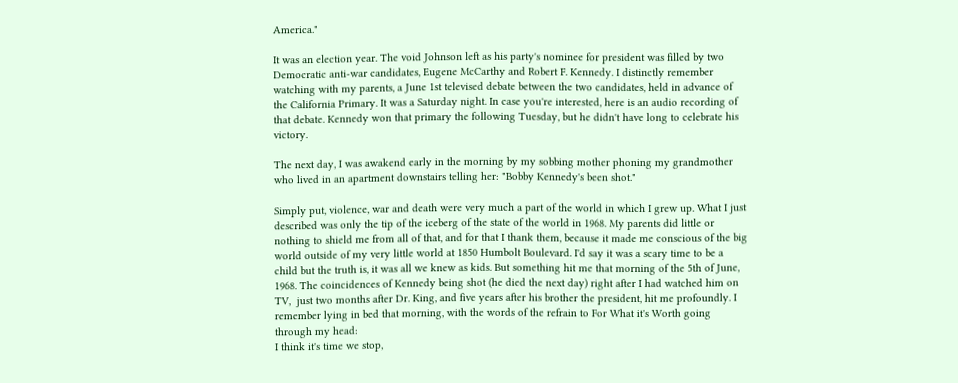America."

It was an election year. The void Johnson left as his party's nominee for president was filled by two Democratic anti-war candidates, Eugene McCarthy and Robert F. Kennedy. I distinctly remember watching with my parents, a June 1st televised debate between the two candidates, held in advance of the California Primary. It was a Saturday night. In case you're interested, here is an audio recording of that debate. Kennedy won that primary the following Tuesday, but he didn't have long to celebrate his victory.

The next day, I was awakend early in the morning by my sobbing mother phoning my grandmother who lived in an apartment downstairs telling her: "Bobby Kennedy's been shot."

Simply put, violence, war and death were very much a part of the world in which I grew up. What I just described was only the tip of the iceberg of the state of the world in 1968. My parents did little or nothing to shield me from all of that, and for that I thank them, because it made me conscious of the big world outside of my very little world at 1850 Humbolt Boulevard. I'd say it was a scary time to be a child but the truth is, it was all we knew as kids. But something hit me that morning of the 5th of June, 1968. The coincidences of Kennedy being shot (he died the next day) right after I had watched him on TV,  just two months after Dr. King, and five years after his brother the president, hit me profoundly. I remember lying in bed that morning, with the words of the refrain to For What it's Worth going through my head:
I think it's time we stop,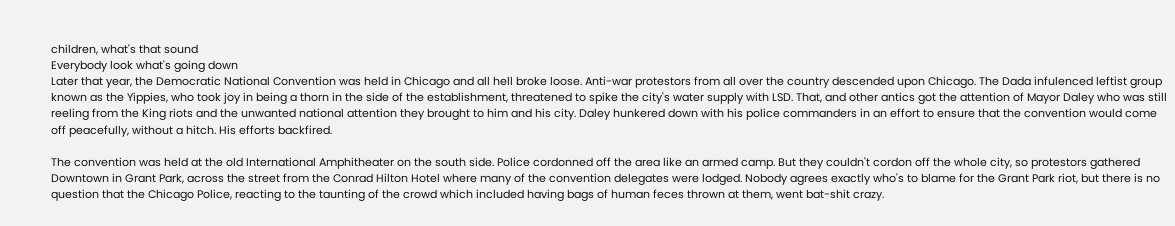children, what's that sound
Everybody look what's going down
Later that year, the Democratic National Convention was held in Chicago and all hell broke loose. Anti-war protestors from all over the country descended upon Chicago. The Dada infulenced leftist group known as the Yippies, who took joy in being a thorn in the side of the establishment, threatened to spike the city's water supply with LSD. That, and other antics got the attention of Mayor Daley who was still reeling from the King riots and the unwanted national attention they brought to him and his city. Daley hunkered down with his police commanders in an effort to ensure that the convention would come off peacefully, without a hitch. His efforts backfired.

The convention was held at the old International Amphitheater on the south side. Police cordonned off the area like an armed camp. But they couldn't cordon off the whole city, so protestors gathered Downtown in Grant Park, across the street from the Conrad Hilton Hotel where many of the convention delegates were lodged. Nobody agrees exactly who's to blame for the Grant Park riot, but there is no question that the Chicago Police, reacting to the taunting of the crowd which included having bags of human feces thrown at them, went bat-shit crazy.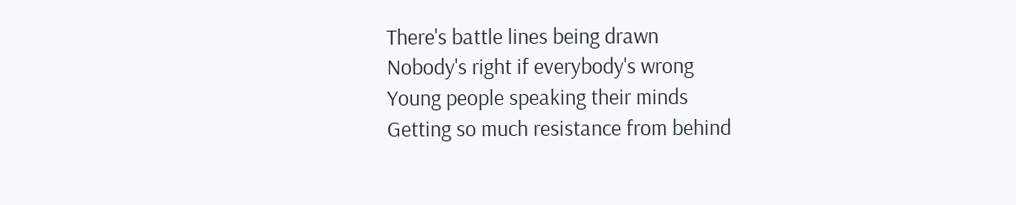There's battle lines being drawn
Nobody's right if everybody's wrong
Young people speaking their minds
Getting so much resistance from behind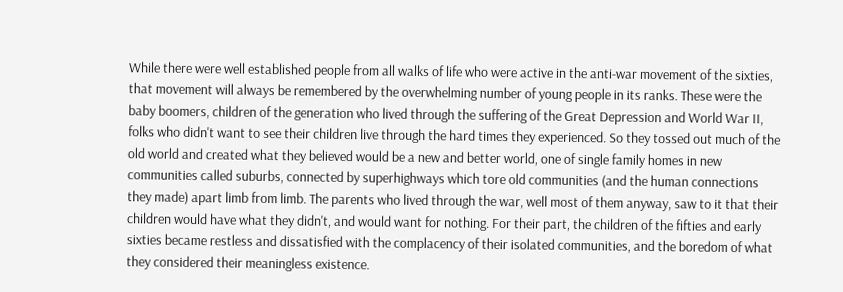While there were well established people from all walks of life who were active in the anti-war movement of the sixties, that movement will always be remembered by the overwhelming number of young people in its ranks. These were the baby boomers, children of the generation who lived through the suffering of the Great Depression and World War II, folks who didn't want to see their children live through the hard times they experienced. So they tossed out much of the old world and created what they believed would be a new and better world, one of single family homes in new communities called suburbs, connected by superhighways which tore old communities (and the human connections they made) apart limb from limb. The parents who lived through the war, well most of them anyway, saw to it that their children would have what they didn't, and would want for nothing. For their part, the children of the fifties and early sixties became restless and dissatisfied with the complacency of their isolated communities, and the boredom of what they considered their meaningless existence.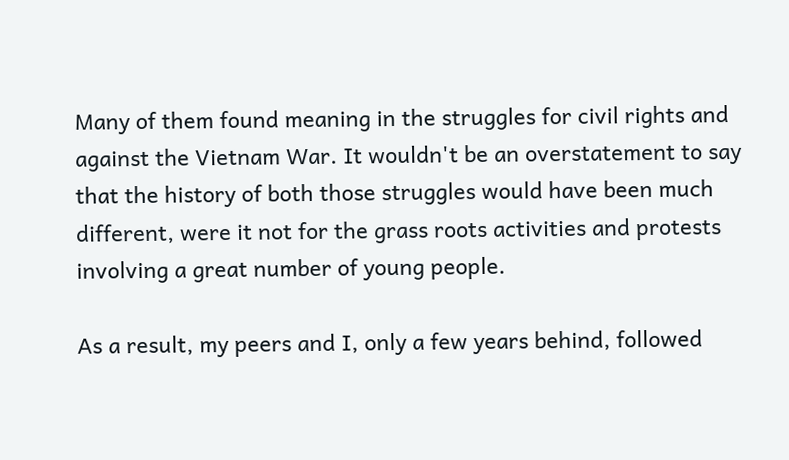Many of them found meaning in the struggles for civil rights and against the Vietnam War. It wouldn't be an overstatement to say that the history of both those struggles would have been much different, were it not for the grass roots activities and protests involving a great number of young people.

As a result, my peers and I, only a few years behind, followed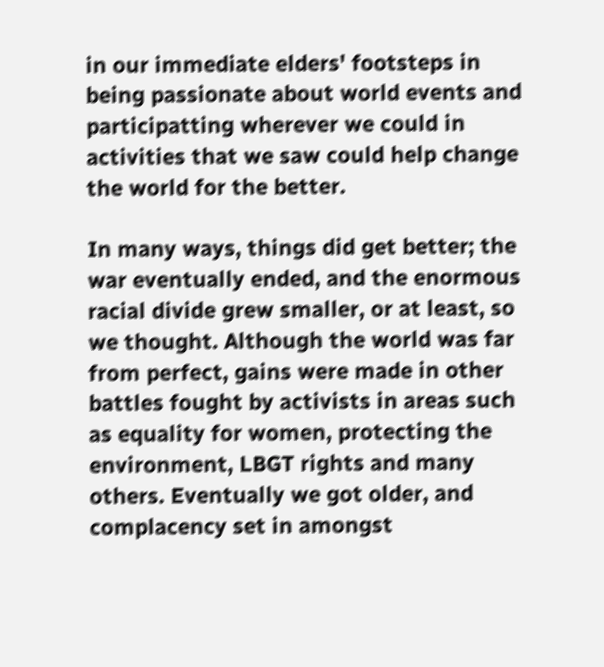in our immediate elders' footsteps in being passionate about world events and participatting wherever we could in activities that we saw could help change the world for the better.

In many ways, things did get better; the war eventually ended, and the enormous racial divide grew smaller, or at least, so we thought. Although the world was far from perfect, gains were made in other battles fought by activists in areas such as equality for women, protecting the environment, LBGT rights and many others. Eventually we got older, and complacency set in amongst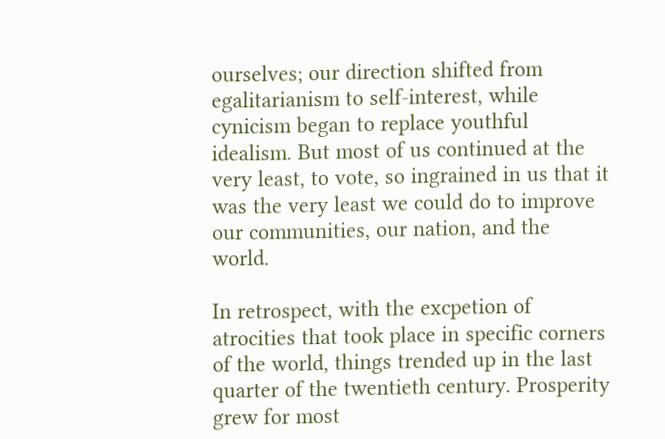ourselves; our direction shifted from egalitarianism to self-interest, while cynicism began to replace youthful idealism. But most of us continued at the very least, to vote, so ingrained in us that it was the very least we could do to improve our communities, our nation, and the world.

In retrospect, with the excpetion of atrocities that took place in specific corners of the world, things trended up in the last quarter of the twentieth century. Prosperity grew for most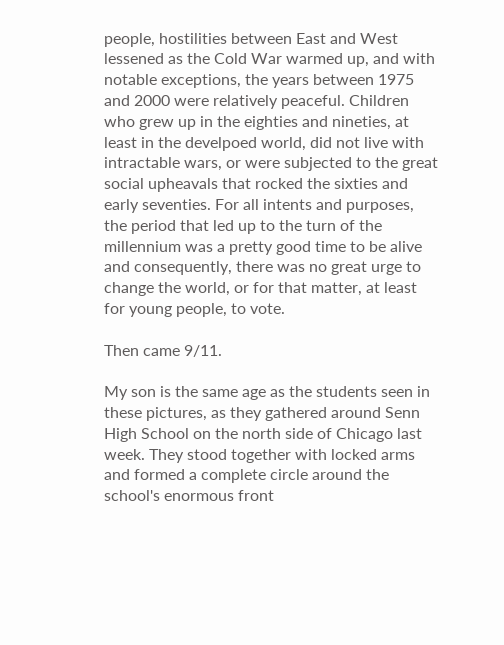people, hostilities between East and West lessened as the Cold War warmed up, and with notable exceptions, the years between 1975 and 2000 were relatively peaceful. Children who grew up in the eighties and nineties, at least in the develpoed world, did not live with intractable wars, or were subjected to the great social upheavals that rocked the sixties and early seventies. For all intents and purposes, the period that led up to the turn of the millennium was a pretty good time to be alive and consequently, there was no great urge to change the world, or for that matter, at least for young people, to vote.

Then came 9/11.

My son is the same age as the students seen in these pictures, as they gathered around Senn High School on the north side of Chicago last week. They stood together with locked arms and formed a complete circle around the school's enormous front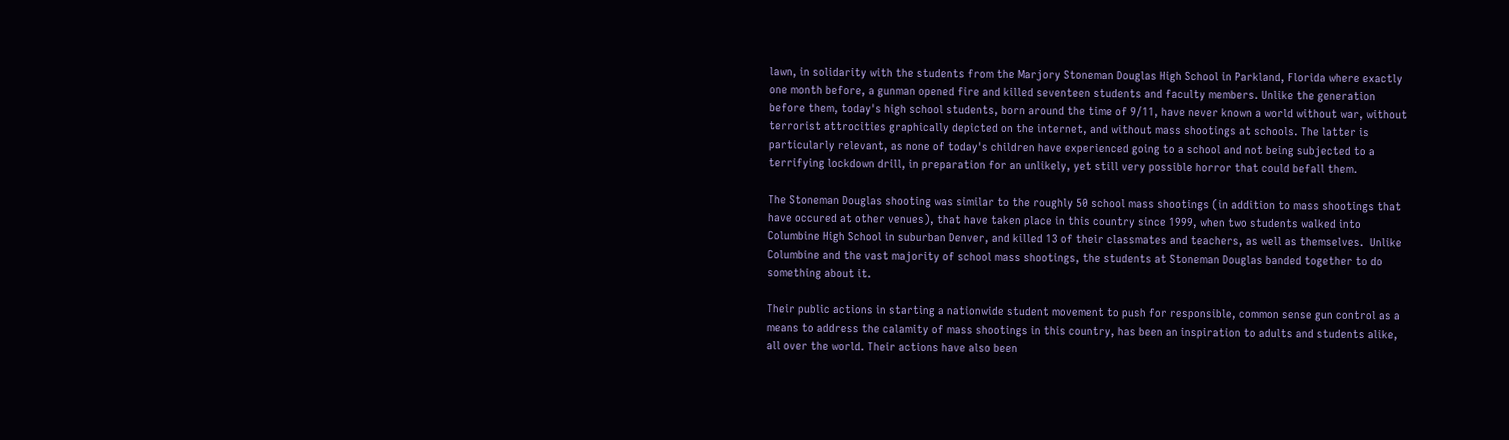lawn, in solidarity with the students from the Marjory Stoneman Douglas High School in Parkland, Florida where exactly one month before, a gunman opened fire and killed seventeen students and faculty members. Unlike the generation before them, today's high school students, born around the time of 9/11, have never known a world without war, without terrorist attrocities graphically depicted on the internet, and without mass shootings at schools. The latter is particularly relevant, as none of today's children have experienced going to a school and not being subjected to a terrifying lockdown drill, in preparation for an unlikely, yet still very possible horror that could befall them.

The Stoneman Douglas shooting was similar to the roughly 50 school mass shootings (in addition to mass shootings that have occured at other venues), that have taken place in this country since 1999, when two students walked into Columbine High School in suburban Denver, and killed 13 of their classmates and teachers, as well as themselves.  Unlike Columbine and the vast majority of school mass shootings, the students at Stoneman Douglas banded together to do something about it.

Their public actions in starting a nationwide student movement to push for responsible, common sense gun control as a means to address the calamity of mass shootings in this country, has been an inspiration to adults and students alike, all over the world. Their actions have also been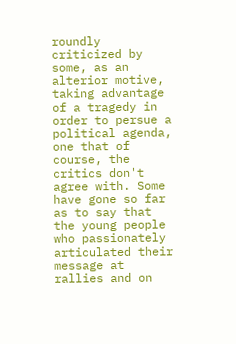roundly criticized by some, as an alterior motive, taking advantage of a tragedy in order to persue a political agenda, one that of course, the critics don't agree with. Some have gone so far as to say that the young people who passionately articulated their message at rallies and on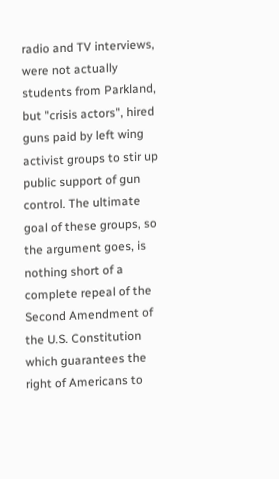radio and TV interviews, were not actually students from Parkland, but "crisis actors", hired guns paid by left wing activist groups to stir up public support of gun control. The ultimate goal of these groups, so the argument goes, is nothing short of a complete repeal of the Second Amendment of the U.S. Constitution which guarantees the right of Americans to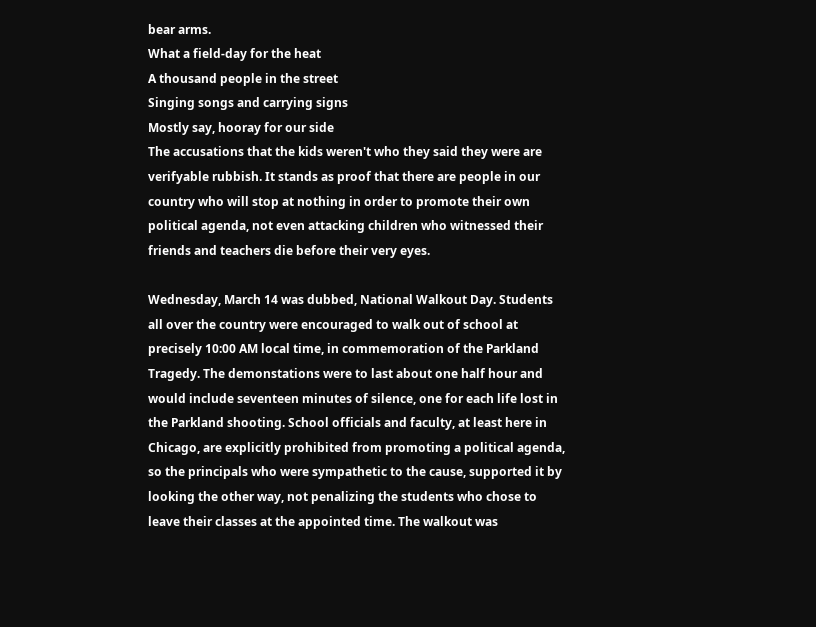bear arms.
What a field-day for the heat
A thousand people in the street
Singing songs and carrying signs
Mostly say, hooray for our side
The accusations that the kids weren't who they said they were are verifyable rubbish. It stands as proof that there are people in our country who will stop at nothing in order to promote their own political agenda, not even attacking children who witnessed their friends and teachers die before their very eyes.

Wednesday, March 14 was dubbed, National Walkout Day. Students all over the country were encouraged to walk out of school at precisely 10:00 AM local time, in commemoration of the Parkland Tragedy. The demonstations were to last about one half hour and would include seventeen minutes of silence, one for each life lost in the Parkland shooting. School officials and faculty, at least here in Chicago, are explicitly prohibited from promoting a political agenda, so the principals who were sympathetic to the cause, supported it by looking the other way, not penalizing the students who chose to leave their classes at the appointed time. The walkout was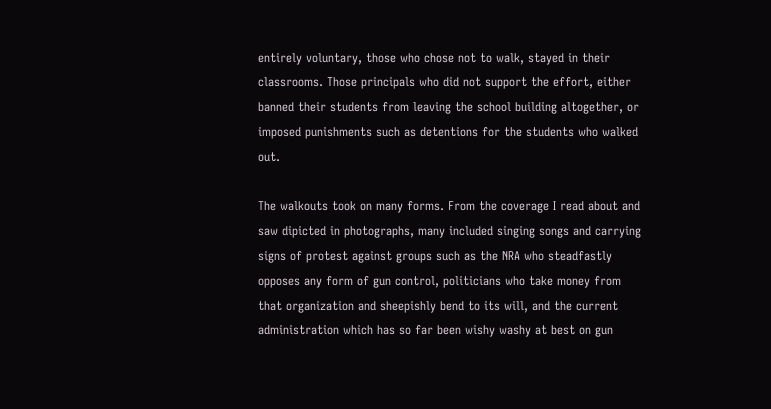entirely voluntary, those who chose not to walk, stayed in their classrooms. Those principals who did not support the effort, either banned their students from leaving the school building altogether, or imposed punishments such as detentions for the students who walked out.

The walkouts took on many forms. From the coverage I read about and saw dipicted in photographs, many included singing songs and carrying signs of protest against groups such as the NRA who steadfastly opposes any form of gun control, politicians who take money from that organization and sheepishly bend to its will, and the current administration which has so far been wishy washy at best on gun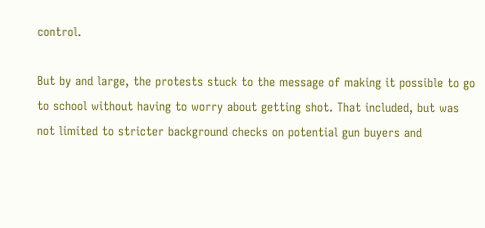control.

But by and large, the protests stuck to the message of making it possible to go to school without having to worry about getting shot. That included, but was not limited to stricter background checks on potential gun buyers and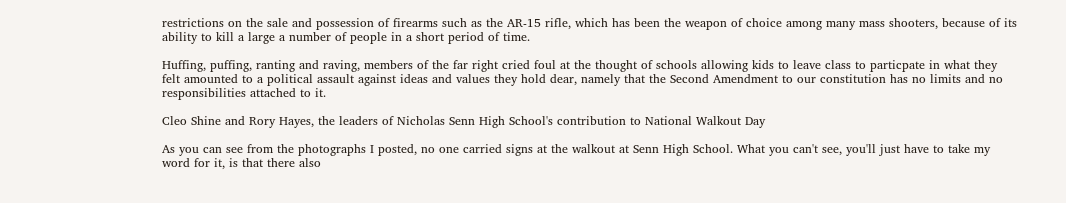restrictions on the sale and possession of firearms such as the AR-15 rifle, which has been the weapon of choice among many mass shooters, because of its ability to kill a large a number of people in a short period of time.

Huffing, puffing, ranting and raving, members of the far right cried foul at the thought of schools allowing kids to leave class to particpate in what they felt amounted to a political assault against ideas and values they hold dear, namely that the Second Amendment to our constitution has no limits and no responsibilities attached to it.

Cleo Shine and Rory Hayes, the leaders of Nicholas Senn High School's contribution to National Walkout Day

As you can see from the photographs I posted, no one carried signs at the walkout at Senn High School. What you can't see, you'll just have to take my word for it, is that there also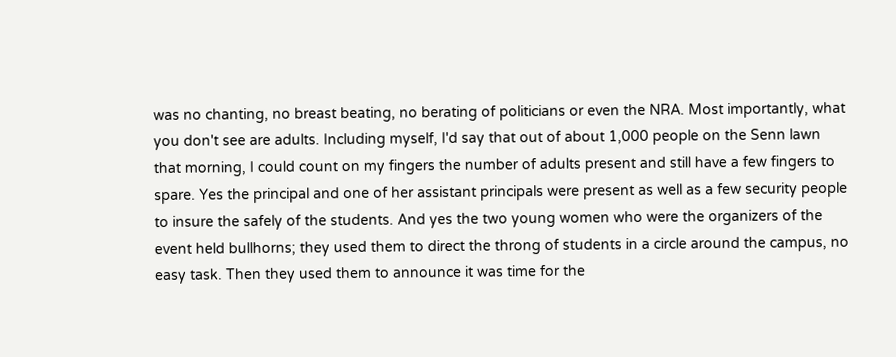was no chanting, no breast beating, no berating of politicians or even the NRA. Most importantly, what you don't see are adults. Including myself, I'd say that out of about 1,000 people on the Senn lawn that morning, I could count on my fingers the number of adults present and still have a few fingers to spare. Yes the principal and one of her assistant principals were present as well as a few security people to insure the safely of the students. And yes the two young women who were the organizers of the event held bullhorns; they used them to direct the throng of students in a circle around the campus, no easy task. Then they used them to announce it was time for the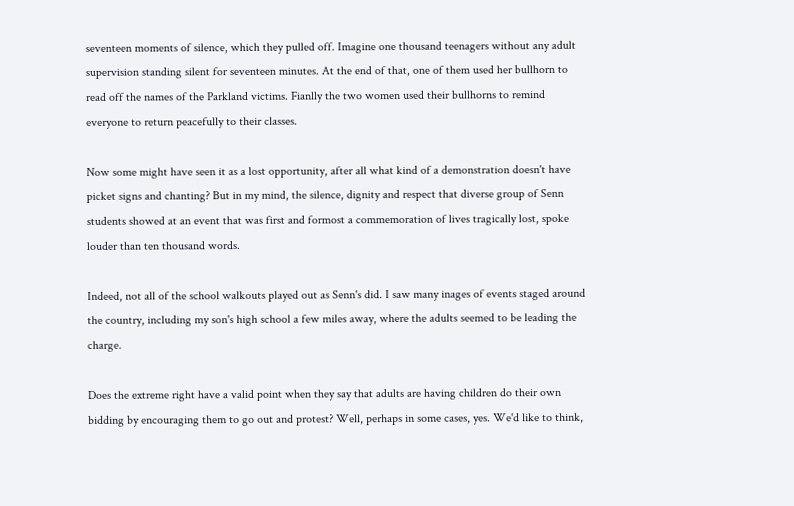seventeen moments of silence, which they pulled off. Imagine one thousand teenagers without any adult supervision standing silent for seventeen minutes. At the end of that, one of them used her bullhorn to read off the names of the Parkland victims. Fianlly the two women used their bullhorns to remind everyone to return peacefully to their classes.

Now some might have seen it as a lost opportunity, after all what kind of a demonstration doesn't have picket signs and chanting? But in my mind, the silence, dignity and respect that diverse group of Senn students showed at an event that was first and formost a commemoration of lives tragically lost, spoke louder than ten thousand words.

Indeed, not all of the school walkouts played out as Senn's did. I saw many inages of events staged around the country, including my son's high school a few miles away, where the adults seemed to be leading the charge.

Does the extreme right have a valid point when they say that adults are having children do their own bidding by encouraging them to go out and protest? Well, perhaps in some cases, yes. We'd like to think,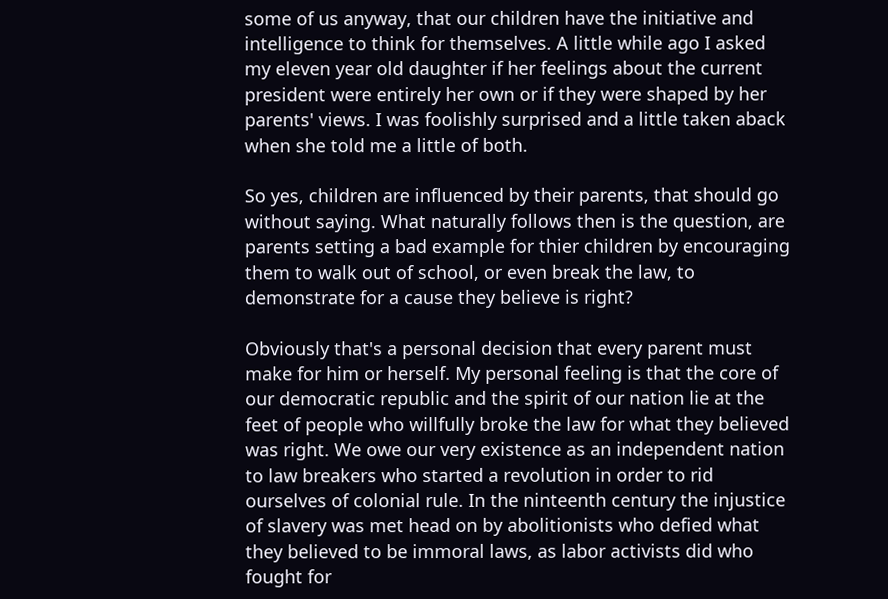some of us anyway, that our children have the initiative and intelligence to think for themselves. A little while ago I asked my eleven year old daughter if her feelings about the current president were entirely her own or if they were shaped by her parents' views. I was foolishly surprised and a little taken aback when she told me a little of both.

So yes, children are influenced by their parents, that should go without saying. What naturally follows then is the question, are parents setting a bad example for thier children by encouraging them to walk out of school, or even break the law, to demonstrate for a cause they believe is right?

Obviously that's a personal decision that every parent must make for him or herself. My personal feeling is that the core of our democratic republic and the spirit of our nation lie at the feet of people who willfully broke the law for what they believed was right. We owe our very existence as an independent nation to law breakers who started a revolution in order to rid ourselves of colonial rule. In the ninteenth century the injustice of slavery was met head on by abolitionists who defied what they believed to be immoral laws, as labor activists did who fought for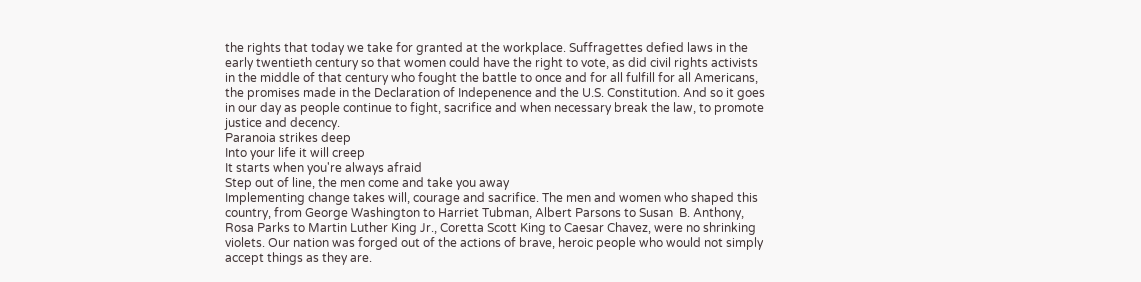the rights that today we take for granted at the workplace. Suffragettes defied laws in the early twentieth century so that women could have the right to vote, as did civil rights activists in the middle of that century who fought the battle to once and for all fulfill for all Americans, the promises made in the Declaration of Indepenence and the U.S. Constitution. And so it goes in our day as people continue to fight, sacrifice and when necessary break the law, to promote justice and decency.
Paranoia strikes deep
Into your life it will creep
It starts when you're always afraid
Step out of line, the men come and take you away
Implementing change takes will, courage and sacrifice. The men and women who shaped this country, from George Washington to Harriet Tubman, Albert Parsons to Susan  B. Anthony, Rosa Parks to Martin Luther King Jr., Coretta Scott King to Caesar Chavez, were no shrinking violets. Our nation was forged out of the actions of brave, heroic people who would not simply accept things as they are.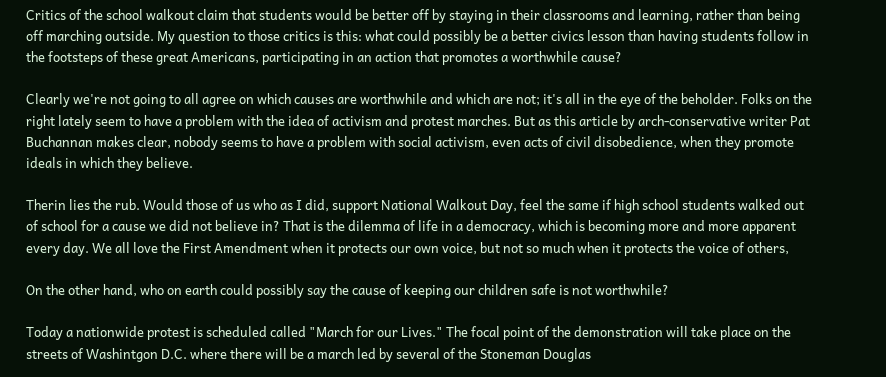Critics of the school walkout claim that students would be better off by staying in their classrooms and learning, rather than being off marching outside. My question to those critics is this: what could possibly be a better civics lesson than having students follow in the footsteps of these great Americans, participating in an action that promotes a worthwhile cause?

Clearly we're not going to all agree on which causes are worthwhile and which are not; it's all in the eye of the beholder. Folks on the right lately seem to have a problem with the idea of activism and protest marches. But as this article by arch-conservative writer Pat Buchannan makes clear, nobody seems to have a problem with social activism, even acts of civil disobedience, when they promote ideals in which they believe.

Therin lies the rub. Would those of us who as I did, support National Walkout Day, feel the same if high school students walked out of school for a cause we did not believe in? That is the dilemma of life in a democracy, which is becoming more and more apparent  every day. We all love the First Amendment when it protects our own voice, but not so much when it protects the voice of others,

On the other hand, who on earth could possibly say the cause of keeping our children safe is not worthwhile?

Today a nationwide protest is scheduled called "March for our Lives." The focal point of the demonstration will take place on the streets of Washintgon D.C. where there will be a march led by several of the Stoneman Douglas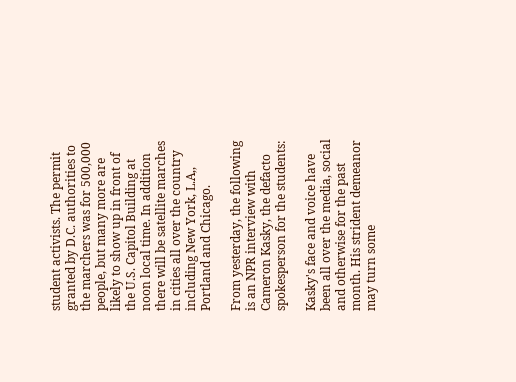student activists. The permit granted by D.C. authorities to the marchers was for 500,000 people, but many more are likely to show up in front of the U.S. Capitol Building at noon local time. In addition there will be satellite marches in cities all over the country including New York, L.A,, Portland and Chicago.

From yesterday, the following is an NPR interview with Cameron Kasky, the defacto spokesperson for the students:

Kasky's face and voice have been all over the media, social and otherwise for the past month. His strident demeanor may turn some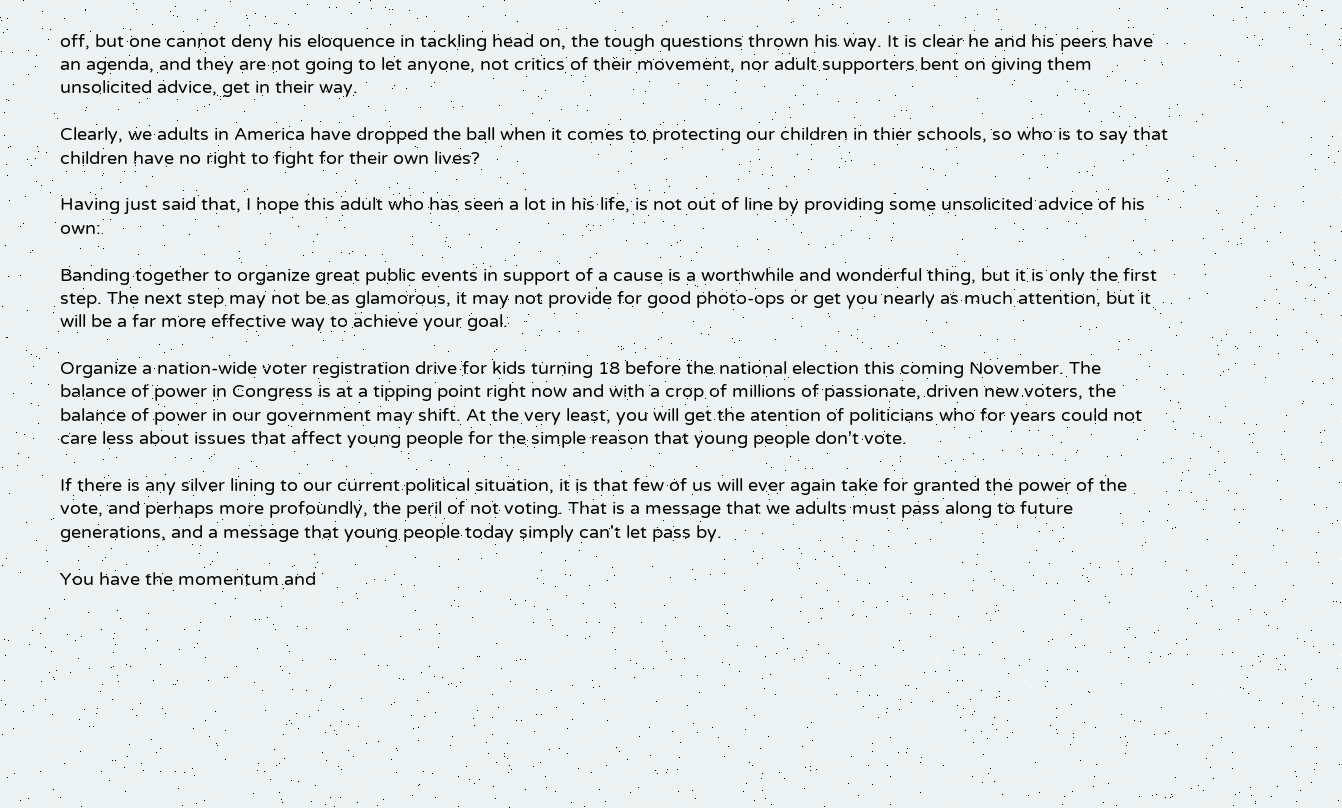off, but one cannot deny his eloquence in tackling head on, the tough questions thrown his way. It is clear he and his peers have an agenda, and they are not going to let anyone, not critics of their movement, nor adult supporters bent on giving them unsolicited advice, get in their way.

Clearly, we adults in America have dropped the ball when it comes to protecting our children in thier schools, so who is to say that children have no right to fight for their own lives?

Having just said that, I hope this adult who has seen a lot in his life, is not out of line by providing some unsolicited advice of his own:

Banding together to organize great public events in support of a cause is a worthwhile and wonderful thing, but it is only the first step. The next step may not be as glamorous, it may not provide for good photo-ops or get you nearly as much attention, but it will be a far more effective way to achieve your goal.

Organize a nation-wide voter registration drive for kids turning 18 before the national election this coming November. The balance of power in Congress is at a tipping point right now and with a crop of millions of passionate, driven new voters, the balance of power in our government may shift. At the very least, you will get the atention of politicians who for years could not care less about issues that affect young people for the simple reason that young people don't vote.

If there is any silver lining to our current political situation, it is that few of us will ever again take for granted the power of the vote, and perhaps more profoundly, the peril of not voting. That is a message that we adults must pass along to future generations, and a message that young people today simply can't let pass by.

You have the momentum and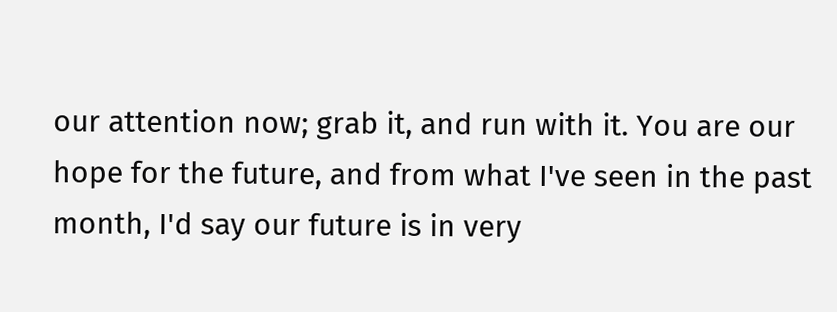our attention now; grab it, and run with it. You are our hope for the future, and from what I've seen in the past month, I'd say our future is in very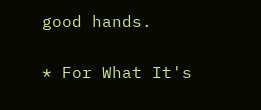good hands.

* For What It's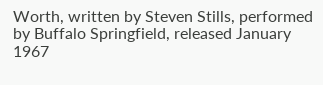Worth, written by Steven Stills, performed by Buffalo Springfield, released January 1967